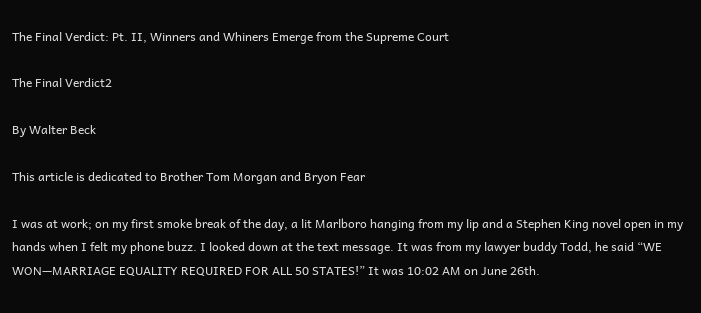The Final Verdict: Pt. II, Winners and Whiners Emerge from the Supreme Court

The Final Verdict2

By Walter Beck

This article is dedicated to Brother Tom Morgan and Bryon Fear

I was at work; on my first smoke break of the day, a lit Marlboro hanging from my lip and a Stephen King novel open in my hands when I felt my phone buzz. I looked down at the text message. It was from my lawyer buddy Todd, he said “WE WON—MARRIAGE EQUALITY REQUIRED FOR ALL 50 STATES!” It was 10:02 AM on June 26th.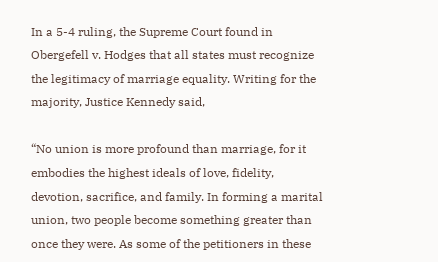In a 5-4 ruling, the Supreme Court found in Obergefell v. Hodges that all states must recognize the legitimacy of marriage equality. Writing for the majority, Justice Kennedy said,

“No union is more profound than marriage, for it embodies the highest ideals of love, fidelity, devotion, sacrifice, and family. In forming a marital union, two people become something greater than once they were. As some of the petitioners in these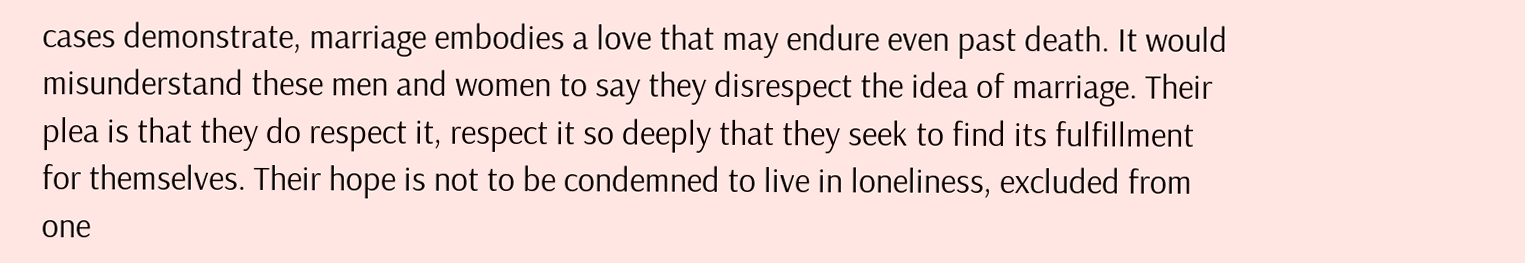cases demonstrate, marriage embodies a love that may endure even past death. It would misunderstand these men and women to say they disrespect the idea of marriage. Their plea is that they do respect it, respect it so deeply that they seek to find its fulfillment for themselves. Their hope is not to be condemned to live in loneliness, excluded from one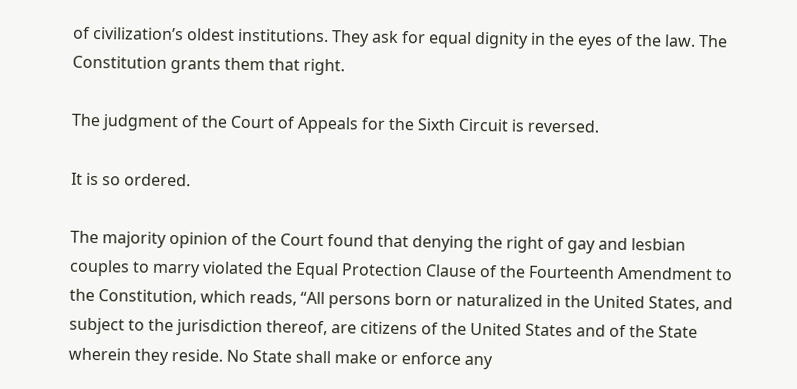of civilization’s oldest institutions. They ask for equal dignity in the eyes of the law. The Constitution grants them that right.

The judgment of the Court of Appeals for the Sixth Circuit is reversed.

It is so ordered.

The majority opinion of the Court found that denying the right of gay and lesbian couples to marry violated the Equal Protection Clause of the Fourteenth Amendment to the Constitution, which reads, “All persons born or naturalized in the United States, and subject to the jurisdiction thereof, are citizens of the United States and of the State wherein they reside. No State shall make or enforce any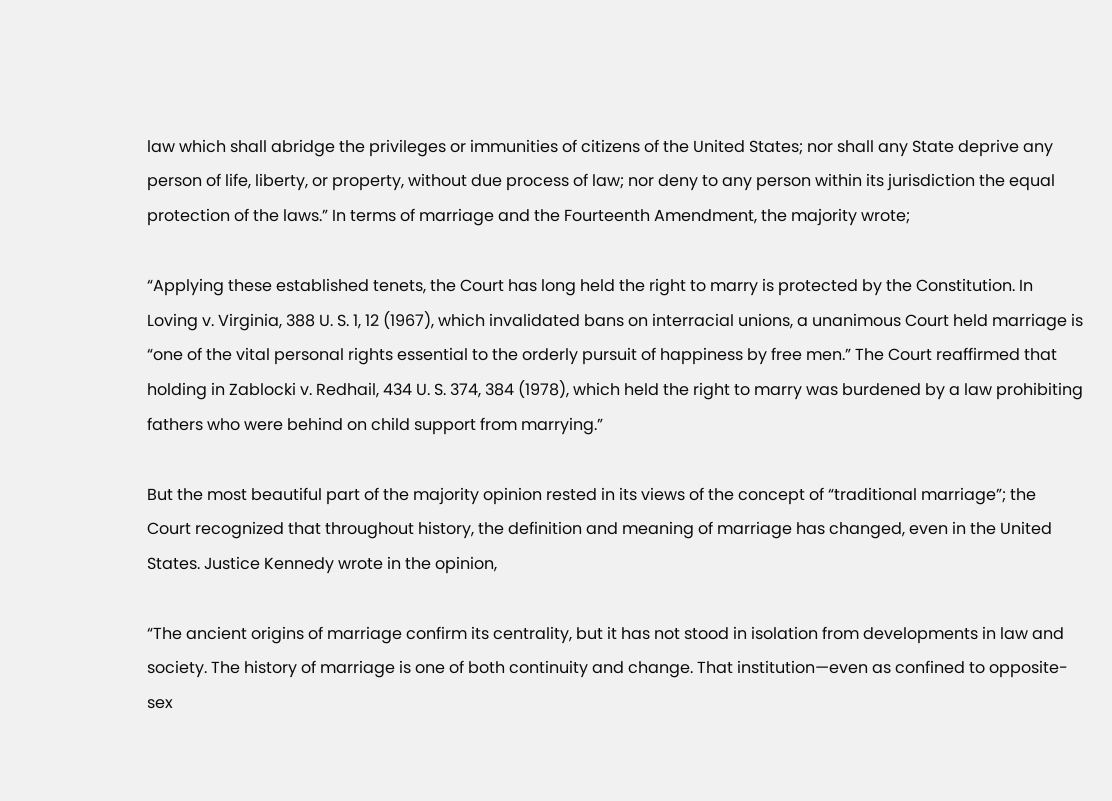law which shall abridge the privileges or immunities of citizens of the United States; nor shall any State deprive any person of life, liberty, or property, without due process of law; nor deny to any person within its jurisdiction the equal protection of the laws.” In terms of marriage and the Fourteenth Amendment, the majority wrote;

“Applying these established tenets, the Court has long held the right to marry is protected by the Constitution. In Loving v. Virginia, 388 U. S. 1, 12 (1967), which invalidated bans on interracial unions, a unanimous Court held marriage is “one of the vital personal rights essential to the orderly pursuit of happiness by free men.” The Court reaffirmed that holding in Zablocki v. Redhail, 434 U. S. 374, 384 (1978), which held the right to marry was burdened by a law prohibiting fathers who were behind on child support from marrying.”

But the most beautiful part of the majority opinion rested in its views of the concept of “traditional marriage”; the Court recognized that throughout history, the definition and meaning of marriage has changed, even in the United States. Justice Kennedy wrote in the opinion,

“The ancient origins of marriage confirm its centrality, but it has not stood in isolation from developments in law and society. The history of marriage is one of both continuity and change. That institution—even as confined to opposite-sex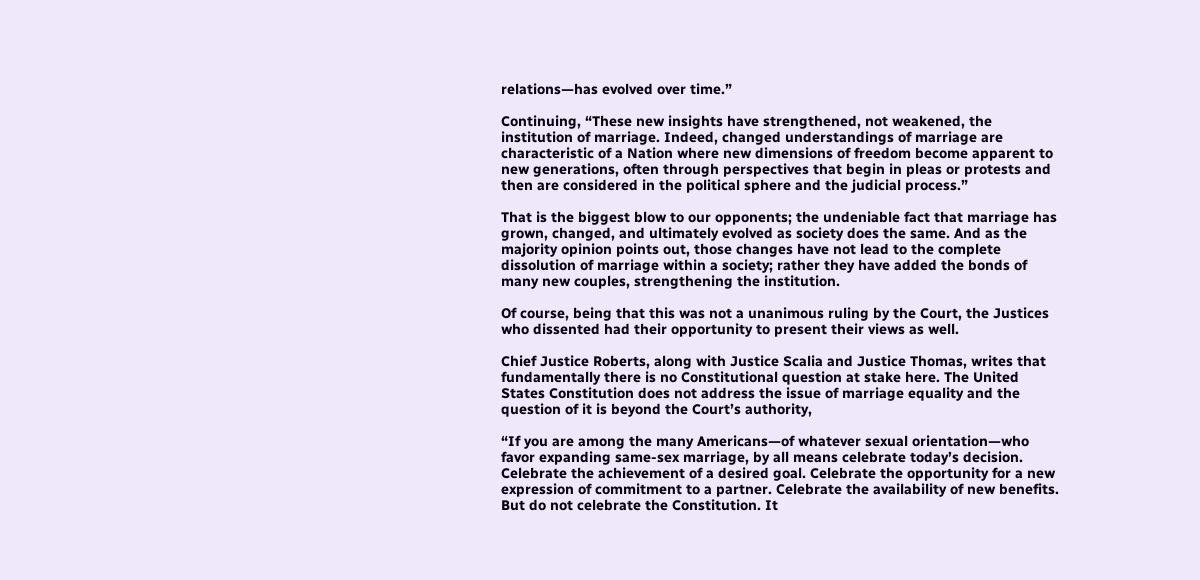relations—has evolved over time.”

Continuing, “These new insights have strengthened, not weakened, the institution of marriage. Indeed, changed understandings of marriage are characteristic of a Nation where new dimensions of freedom become apparent to new generations, often through perspectives that begin in pleas or protests and then are considered in the political sphere and the judicial process.”

That is the biggest blow to our opponents; the undeniable fact that marriage has grown, changed, and ultimately evolved as society does the same. And as the majority opinion points out, those changes have not lead to the complete dissolution of marriage within a society; rather they have added the bonds of many new couples, strengthening the institution.

Of course, being that this was not a unanimous ruling by the Court, the Justices who dissented had their opportunity to present their views as well.

Chief Justice Roberts, along with Justice Scalia and Justice Thomas, writes that fundamentally there is no Constitutional question at stake here. The United States Constitution does not address the issue of marriage equality and the question of it is beyond the Court’s authority,

“If you are among the many Americans—of whatever sexual orientation—who favor expanding same-sex marriage, by all means celebrate today’s decision. Celebrate the achievement of a desired goal. Celebrate the opportunity for a new expression of commitment to a partner. Celebrate the availability of new benefits. But do not celebrate the Constitution. It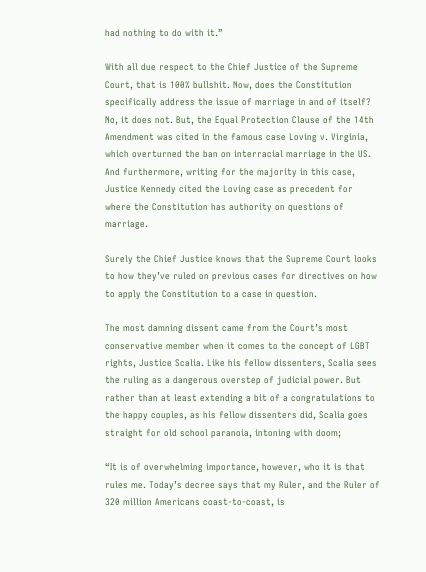had nothing to do with it.”

With all due respect to the Chief Justice of the Supreme Court, that is 100% bullshit. Now, does the Constitution specifically address the issue of marriage in and of itself? No, it does not. But, the Equal Protection Clause of the 14th Amendment was cited in the famous case Loving v. Virginia, which overturned the ban on interracial marriage in the US. And furthermore, writing for the majority in this case, Justice Kennedy cited the Loving case as precedent for where the Constitution has authority on questions of marriage.

Surely the Chief Justice knows that the Supreme Court looks to how they’ve ruled on previous cases for directives on how to apply the Constitution to a case in question.

The most damning dissent came from the Court’s most conservative member when it comes to the concept of LGBT rights, Justice Scalia. Like his fellow dissenters, Scalia sees the ruling as a dangerous overstep of judicial power. But rather than at least extending a bit of a congratulations to the happy couples, as his fellow dissenters did, Scalia goes straight for old school paranoia, intoning with doom;

“It is of overwhelming importance, however, who it is that rules me. Today’s decree says that my Ruler, and the Ruler of 320 million Americans coast-to-coast, is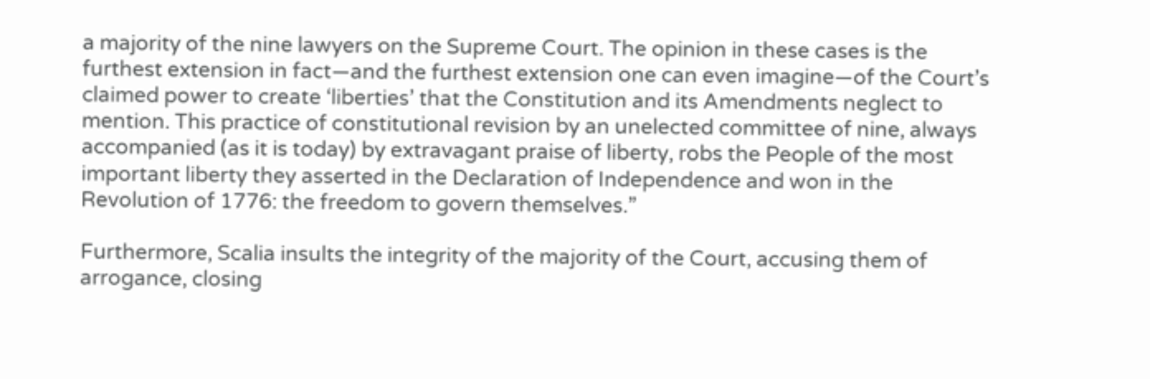a majority of the nine lawyers on the Supreme Court. The opinion in these cases is the furthest extension in fact—and the furthest extension one can even imagine—of the Court’s claimed power to create ‘liberties’ that the Constitution and its Amendments neglect to mention. This practice of constitutional revision by an unelected committee of nine, always accompanied (as it is today) by extravagant praise of liberty, robs the People of the most important liberty they asserted in the Declaration of Independence and won in the Revolution of 1776: the freedom to govern themselves.”

Furthermore, Scalia insults the integrity of the majority of the Court, accusing them of arrogance, closing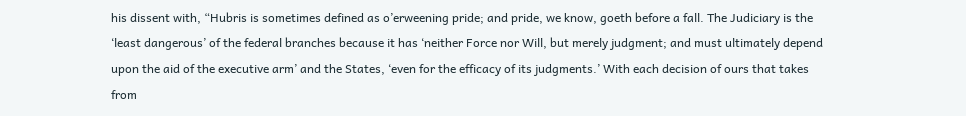his dissent with, “Hubris is sometimes defined as o’erweening pride; and pride, we know, goeth before a fall. The Judiciary is the ‘least dangerous’ of the federal branches because it has ‘neither Force nor Will, but merely judgment; and must ultimately depend upon the aid of the executive arm’ and the States, ‘even for the efficacy of its judgments.’ With each decision of ours that takes from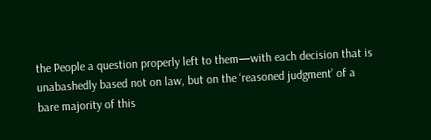the People a question properly left to them—with each decision that is unabashedly based not on law, but on the ‘reasoned judgment’ of a bare majority of this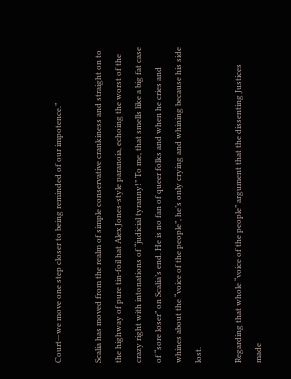Court—we move one step closer to being reminded of our impotence.”

Scalia has moved from the realm of simple conservative crankiness and straight on to the highway of pure tin-foil hat Alex Jones-style paranoia, echoing the worst of the crazy right with intonations of “judicial tyranny!” To me, that smells like a big fat case of “sore loser” on Scalia’s end. He is no fan of queer folks and when he cries and whines about the “voice of the people”, he’s only crying and whining because his side lost.

Regarding that whole “voice of the people” argument that the dissenting Justices made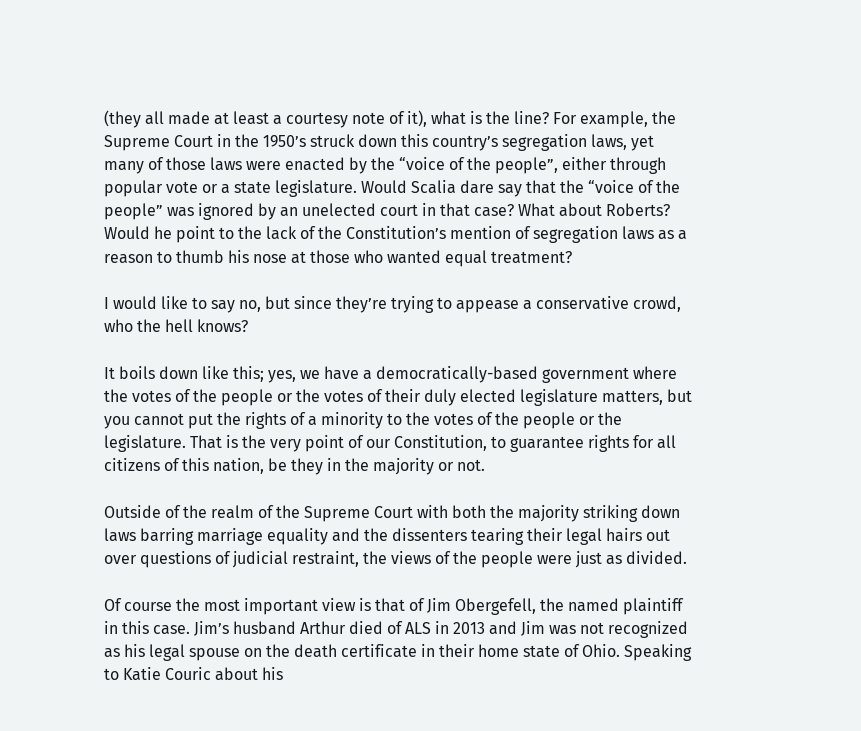(they all made at least a courtesy note of it), what is the line? For example, the Supreme Court in the 1950’s struck down this country’s segregation laws, yet many of those laws were enacted by the “voice of the people”, either through popular vote or a state legislature. Would Scalia dare say that the “voice of the people” was ignored by an unelected court in that case? What about Roberts? Would he point to the lack of the Constitution’s mention of segregation laws as a reason to thumb his nose at those who wanted equal treatment?

I would like to say no, but since they’re trying to appease a conservative crowd, who the hell knows?

It boils down like this; yes, we have a democratically-based government where the votes of the people or the votes of their duly elected legislature matters, but you cannot put the rights of a minority to the votes of the people or the legislature. That is the very point of our Constitution, to guarantee rights for all citizens of this nation, be they in the majority or not.

Outside of the realm of the Supreme Court with both the majority striking down laws barring marriage equality and the dissenters tearing their legal hairs out over questions of judicial restraint, the views of the people were just as divided.

Of course the most important view is that of Jim Obergefell, the named plaintiff in this case. Jim’s husband Arthur died of ALS in 2013 and Jim was not recognized as his legal spouse on the death certificate in their home state of Ohio. Speaking to Katie Couric about his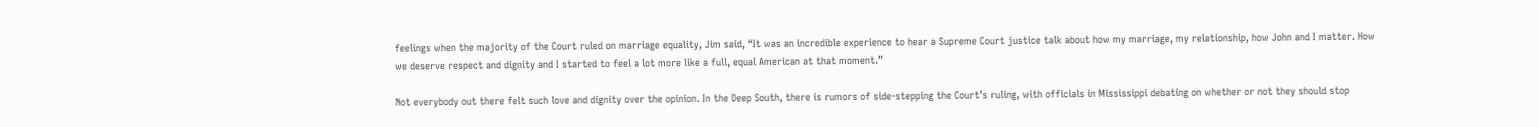feelings when the majority of the Court ruled on marriage equality, Jim said, “It was an incredible experience to hear a Supreme Court justice talk about how my marriage, my relationship, how John and I matter. How we deserve respect and dignity and I started to feel a lot more like a full, equal American at that moment.”

Not everybody out there felt such love and dignity over the opinion. In the Deep South, there is rumors of side-stepping the Court’s ruling, with officials in Mississippi debating on whether or not they should stop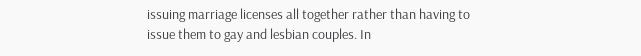issuing marriage licenses all together rather than having to issue them to gay and lesbian couples. In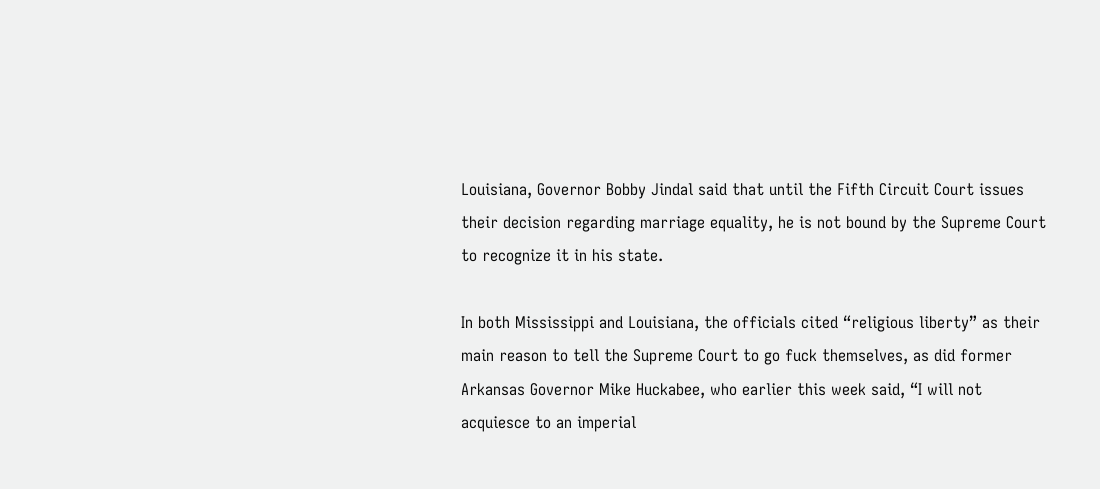Louisiana, Governor Bobby Jindal said that until the Fifth Circuit Court issues their decision regarding marriage equality, he is not bound by the Supreme Court to recognize it in his state.

In both Mississippi and Louisiana, the officials cited “religious liberty” as their main reason to tell the Supreme Court to go fuck themselves, as did former Arkansas Governor Mike Huckabee, who earlier this week said, “I will not acquiesce to an imperial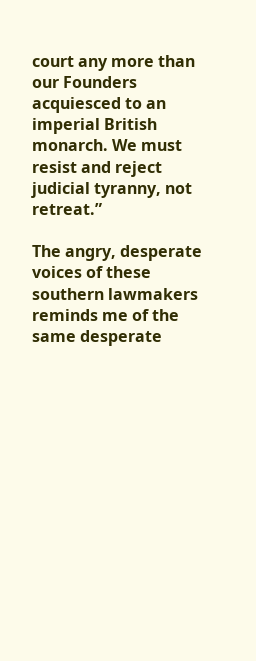court any more than our Founders acquiesced to an imperial British monarch. We must resist and reject judicial tyranny, not retreat.”

The angry, desperate voices of these southern lawmakers reminds me of the same desperate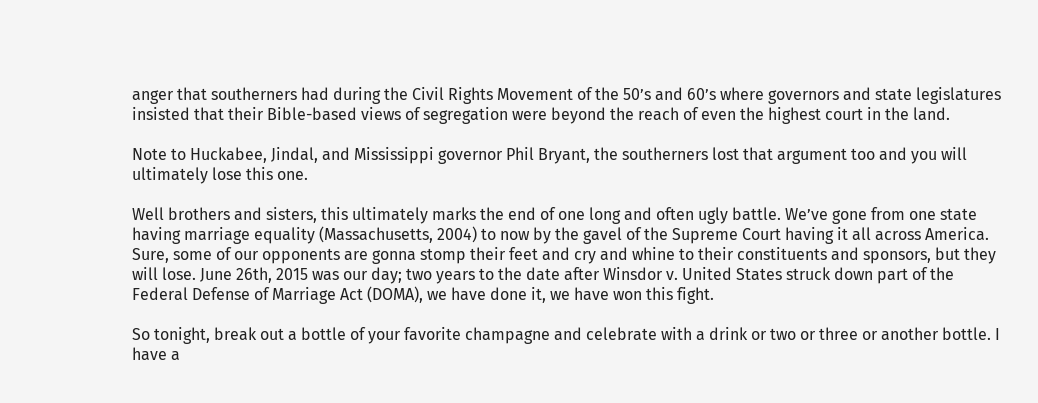anger that southerners had during the Civil Rights Movement of the 50’s and 60’s where governors and state legislatures insisted that their Bible-based views of segregation were beyond the reach of even the highest court in the land.

Note to Huckabee, Jindal, and Mississippi governor Phil Bryant, the southerners lost that argument too and you will ultimately lose this one.

Well brothers and sisters, this ultimately marks the end of one long and often ugly battle. We’ve gone from one state having marriage equality (Massachusetts, 2004) to now by the gavel of the Supreme Court having it all across America. Sure, some of our opponents are gonna stomp their feet and cry and whine to their constituents and sponsors, but they will lose. June 26th, 2015 was our day; two years to the date after Winsdor v. United States struck down part of the Federal Defense of Marriage Act (DOMA), we have done it, we have won this fight.

So tonight, break out a bottle of your favorite champagne and celebrate with a drink or two or three or another bottle. I have a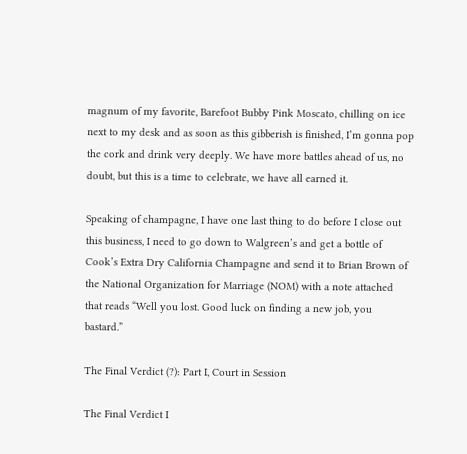magnum of my favorite, Barefoot Bubby Pink Moscato, chilling on ice next to my desk and as soon as this gibberish is finished, I’m gonna pop the cork and drink very deeply. We have more battles ahead of us, no doubt, but this is a time to celebrate, we have all earned it.

Speaking of champagne, I have one last thing to do before I close out this business, I need to go down to Walgreen’s and get a bottle of Cook’s Extra Dry California Champagne and send it to Brian Brown of the National Organization for Marriage (NOM) with a note attached that reads “Well you lost. Good luck on finding a new job, you bastard.”

The Final Verdict (?): Part I, Court in Session

The Final Verdict I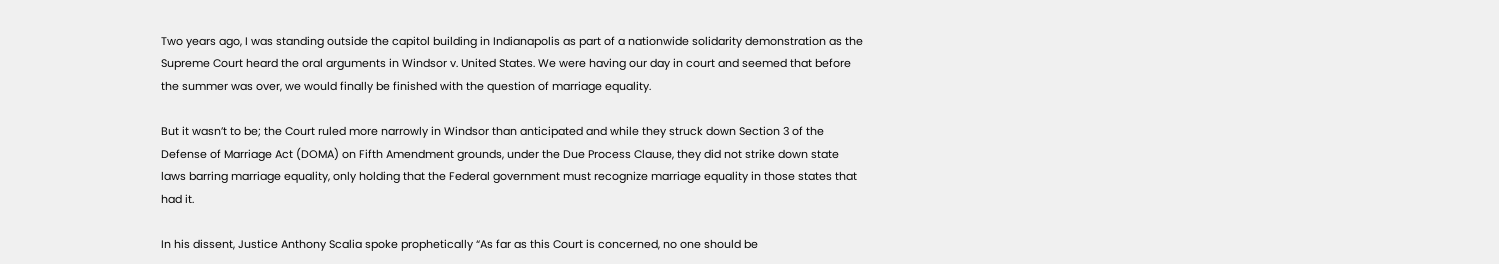Two years ago, I was standing outside the capitol building in Indianapolis as part of a nationwide solidarity demonstration as the Supreme Court heard the oral arguments in Windsor v. United States. We were having our day in court and seemed that before the summer was over, we would finally be finished with the question of marriage equality.

But it wasn’t to be; the Court ruled more narrowly in Windsor than anticipated and while they struck down Section 3 of the Defense of Marriage Act (DOMA) on Fifth Amendment grounds, under the Due Process Clause, they did not strike down state laws barring marriage equality, only holding that the Federal government must recognize marriage equality in those states that had it.

In his dissent, Justice Anthony Scalia spoke prophetically “As far as this Court is concerned, no one should be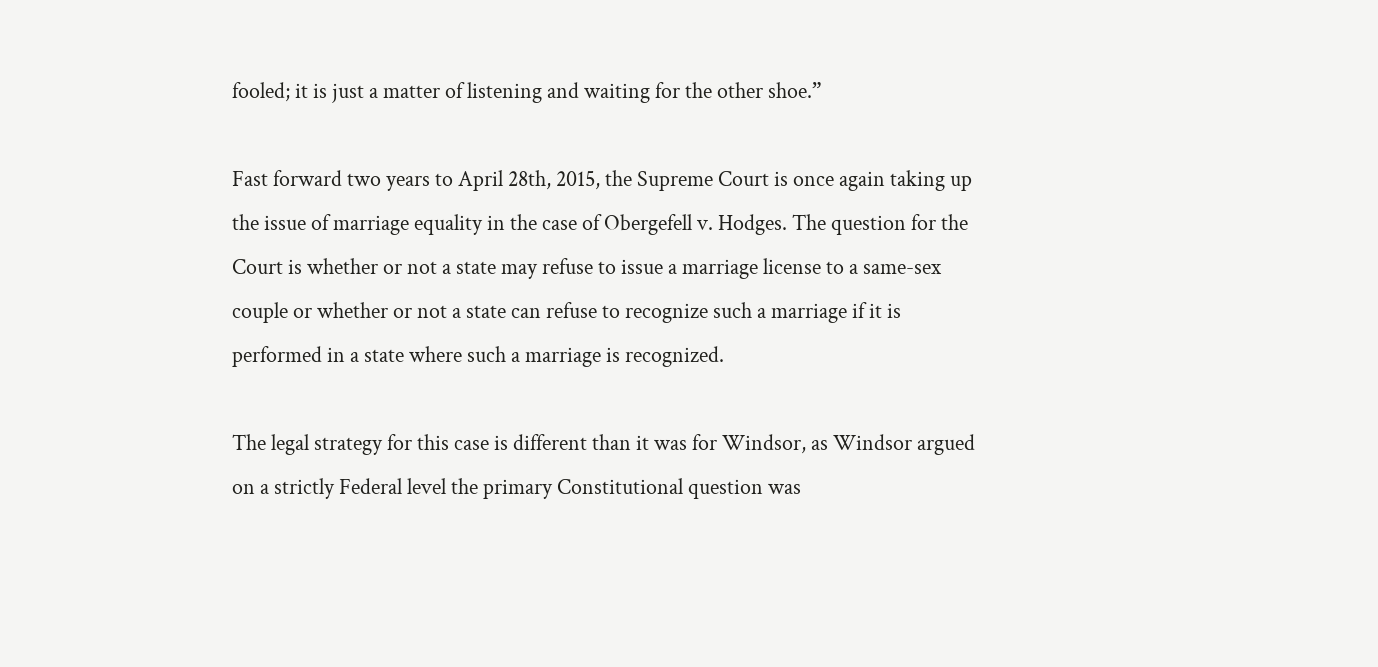fooled; it is just a matter of listening and waiting for the other shoe.”

Fast forward two years to April 28th, 2015, the Supreme Court is once again taking up the issue of marriage equality in the case of Obergefell v. Hodges. The question for the Court is whether or not a state may refuse to issue a marriage license to a same-sex couple or whether or not a state can refuse to recognize such a marriage if it is performed in a state where such a marriage is recognized.

The legal strategy for this case is different than it was for Windsor, as Windsor argued on a strictly Federal level the primary Constitutional question was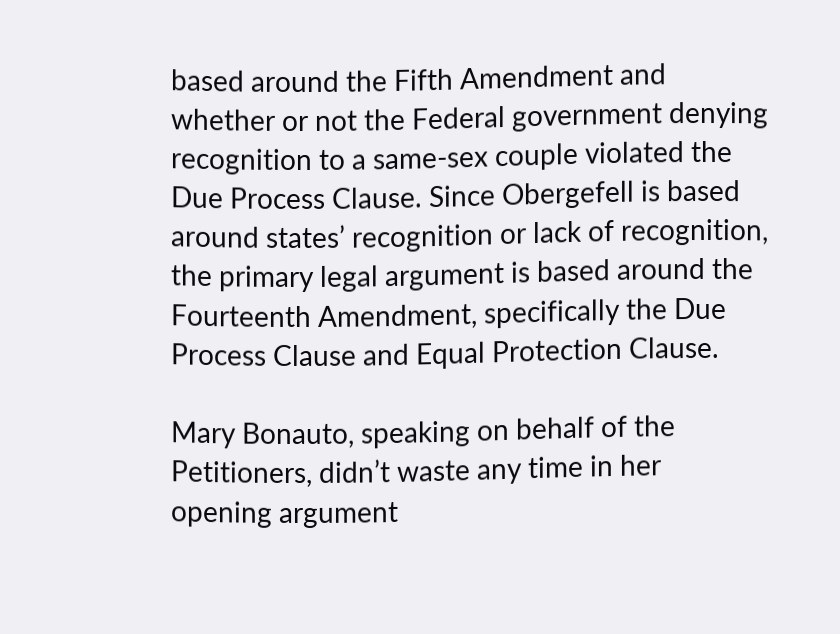based around the Fifth Amendment and whether or not the Federal government denying recognition to a same-sex couple violated the Due Process Clause. Since Obergefell is based around states’ recognition or lack of recognition, the primary legal argument is based around the Fourteenth Amendment, specifically the Due Process Clause and Equal Protection Clause.

Mary Bonauto, speaking on behalf of the Petitioners, didn’t waste any time in her opening argument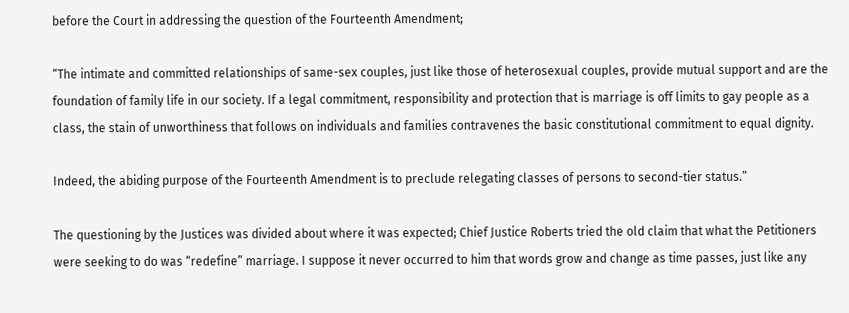before the Court in addressing the question of the Fourteenth Amendment;

“The intimate and committed relationships of same-sex couples, just like those of heterosexual couples, provide mutual support and are the foundation of family life in our society. If a legal commitment, responsibility and protection that is marriage is off limits to gay people as a class, the stain of unworthiness that follows on individuals and families contravenes the basic constitutional commitment to equal dignity.

Indeed, the abiding purpose of the Fourteenth Amendment is to preclude relegating classes of persons to second-tier status.”

The questioning by the Justices was divided about where it was expected; Chief Justice Roberts tried the old claim that what the Petitioners were seeking to do was “redefine” marriage. I suppose it never occurred to him that words grow and change as time passes, just like any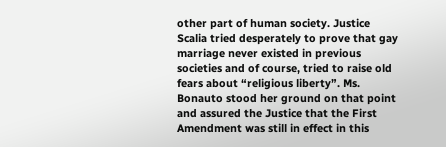other part of human society. Justice Scalia tried desperately to prove that gay marriage never existed in previous societies and of course, tried to raise old fears about “religious liberty”. Ms. Bonauto stood her ground on that point and assured the Justice that the First Amendment was still in effect in this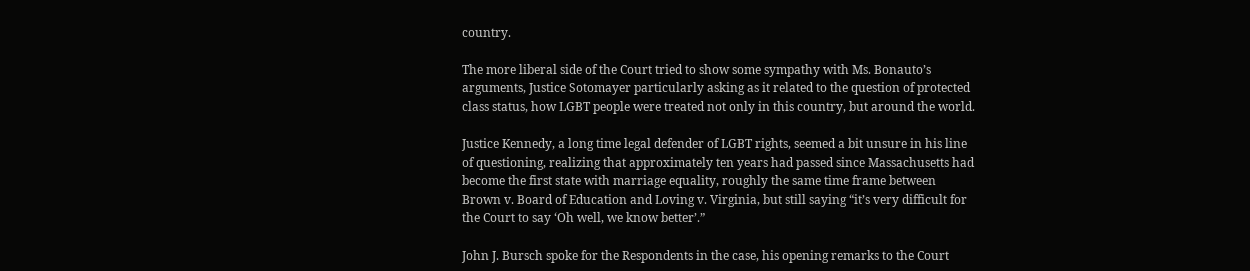country.

The more liberal side of the Court tried to show some sympathy with Ms. Bonauto’s arguments, Justice Sotomayer particularly asking as it related to the question of protected class status, how LGBT people were treated not only in this country, but around the world.

Justice Kennedy, a long time legal defender of LGBT rights, seemed a bit unsure in his line of questioning, realizing that approximately ten years had passed since Massachusetts had become the first state with marriage equality, roughly the same time frame between Brown v. Board of Education and Loving v. Virginia, but still saying “it’s very difficult for the Court to say ‘Oh well, we know better’.”

John J. Bursch spoke for the Respondents in the case, his opening remarks to the Court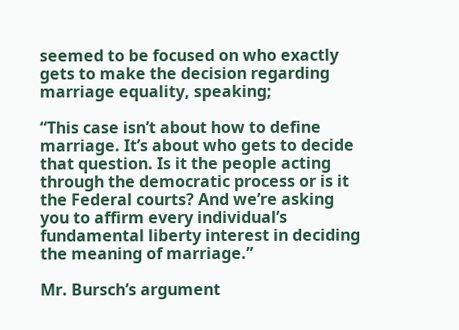seemed to be focused on who exactly gets to make the decision regarding marriage equality, speaking;

“This case isn’t about how to define marriage. It’s about who gets to decide that question. Is it the people acting through the democratic process or is it the Federal courts? And we’re asking you to affirm every individual’s fundamental liberty interest in deciding the meaning of marriage.”

Mr. Bursch’s argument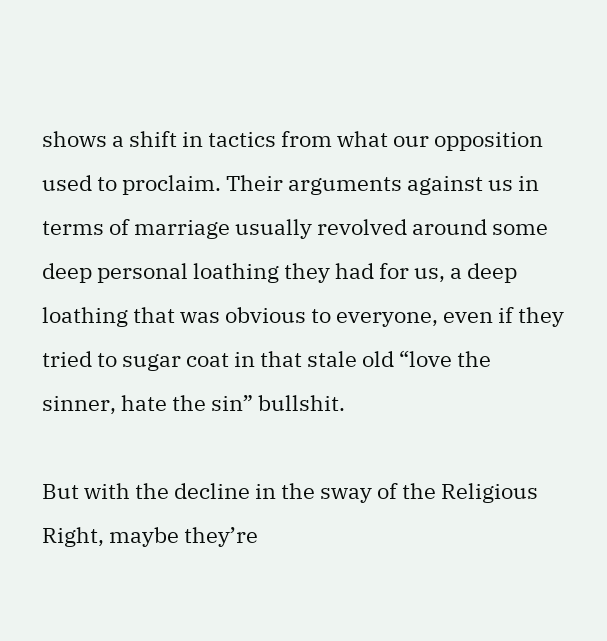shows a shift in tactics from what our opposition used to proclaim. Their arguments against us in terms of marriage usually revolved around some deep personal loathing they had for us, a deep loathing that was obvious to everyone, even if they tried to sugar coat in that stale old “love the sinner, hate the sin” bullshit.

But with the decline in the sway of the Religious Right, maybe they’re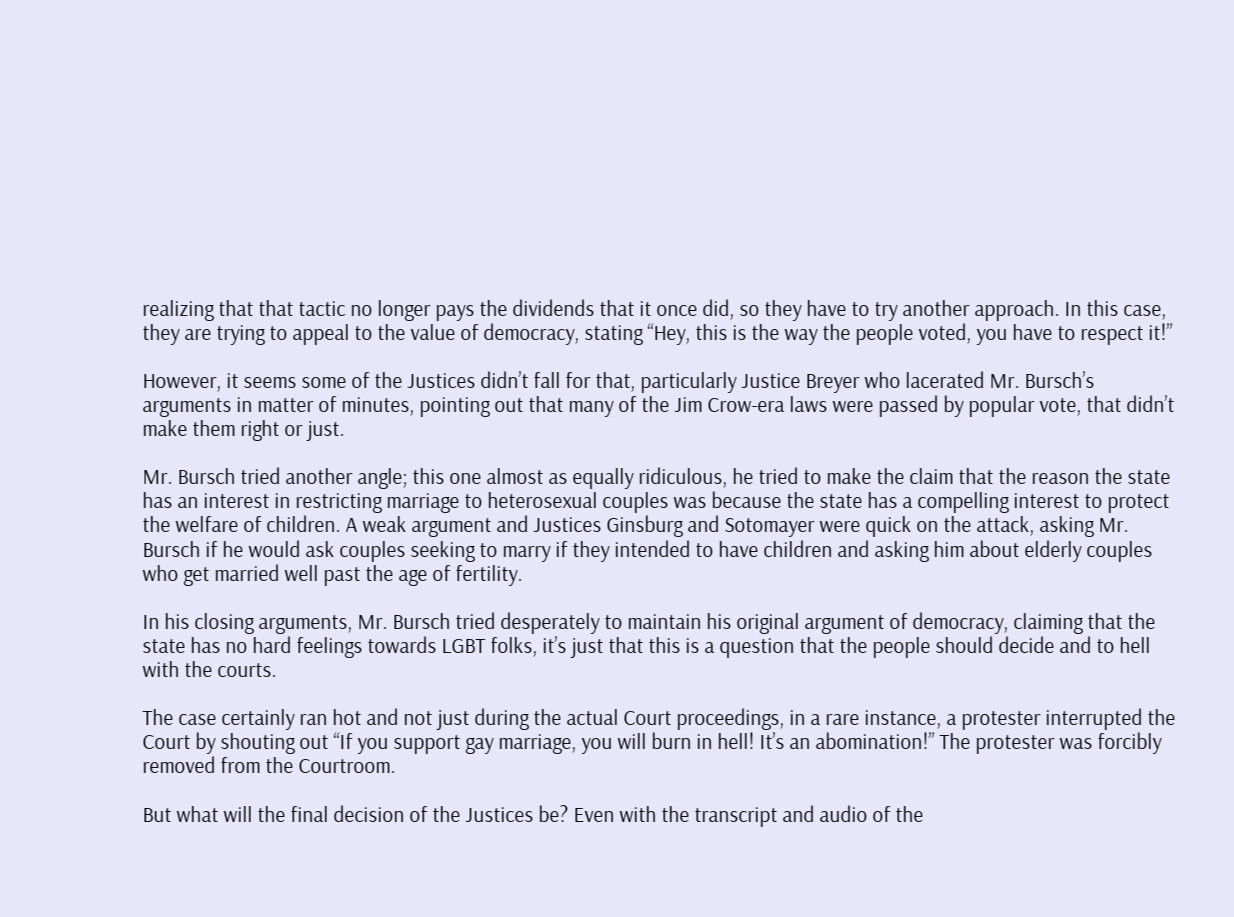realizing that that tactic no longer pays the dividends that it once did, so they have to try another approach. In this case, they are trying to appeal to the value of democracy, stating “Hey, this is the way the people voted, you have to respect it!”

However, it seems some of the Justices didn’t fall for that, particularly Justice Breyer who lacerated Mr. Bursch’s arguments in matter of minutes, pointing out that many of the Jim Crow-era laws were passed by popular vote, that didn’t make them right or just.

Mr. Bursch tried another angle; this one almost as equally ridiculous, he tried to make the claim that the reason the state has an interest in restricting marriage to heterosexual couples was because the state has a compelling interest to protect the welfare of children. A weak argument and Justices Ginsburg and Sotomayer were quick on the attack, asking Mr. Bursch if he would ask couples seeking to marry if they intended to have children and asking him about elderly couples who get married well past the age of fertility.

In his closing arguments, Mr. Bursch tried desperately to maintain his original argument of democracy, claiming that the state has no hard feelings towards LGBT folks, it’s just that this is a question that the people should decide and to hell with the courts.

The case certainly ran hot and not just during the actual Court proceedings, in a rare instance, a protester interrupted the Court by shouting out “If you support gay marriage, you will burn in hell! It’s an abomination!” The protester was forcibly removed from the Courtroom.

But what will the final decision of the Justices be? Even with the transcript and audio of the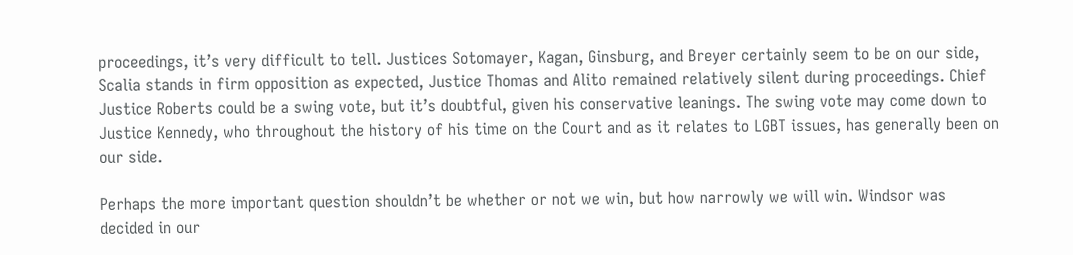proceedings, it’s very difficult to tell. Justices Sotomayer, Kagan, Ginsburg, and Breyer certainly seem to be on our side, Scalia stands in firm opposition as expected, Justice Thomas and Alito remained relatively silent during proceedings. Chief Justice Roberts could be a swing vote, but it’s doubtful, given his conservative leanings. The swing vote may come down to Justice Kennedy, who throughout the history of his time on the Court and as it relates to LGBT issues, has generally been on our side.

Perhaps the more important question shouldn’t be whether or not we win, but how narrowly we will win. Windsor was decided in our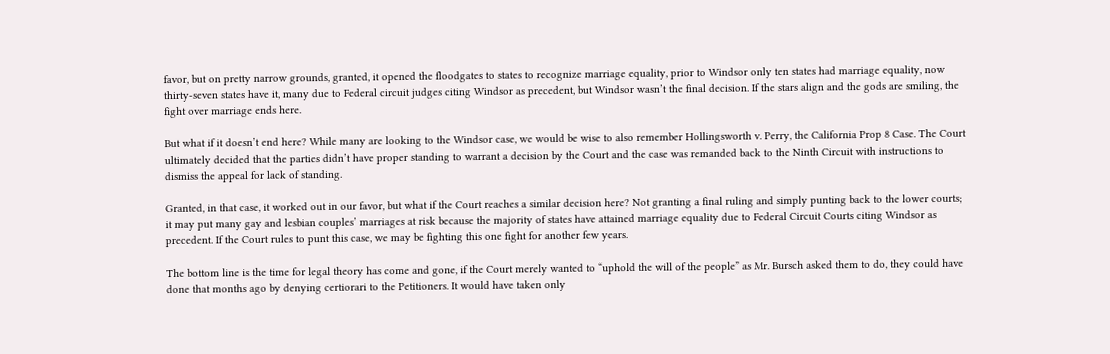favor, but on pretty narrow grounds, granted, it opened the floodgates to states to recognize marriage equality, prior to Windsor only ten states had marriage equality, now thirty-seven states have it, many due to Federal circuit judges citing Windsor as precedent, but Windsor wasn’t the final decision. If the stars align and the gods are smiling, the fight over marriage ends here.

But what if it doesn’t end here? While many are looking to the Windsor case, we would be wise to also remember Hollingsworth v. Perry, the California Prop 8 Case. The Court ultimately decided that the parties didn’t have proper standing to warrant a decision by the Court and the case was remanded back to the Ninth Circuit with instructions to dismiss the appeal for lack of standing.

Granted, in that case, it worked out in our favor, but what if the Court reaches a similar decision here? Not granting a final ruling and simply punting back to the lower courts; it may put many gay and lesbian couples’ marriages at risk because the majority of states have attained marriage equality due to Federal Circuit Courts citing Windsor as precedent. If the Court rules to punt this case, we may be fighting this one fight for another few years.

The bottom line is the time for legal theory has come and gone, if the Court merely wanted to “uphold the will of the people” as Mr. Bursch asked them to do, they could have done that months ago by denying certiorari to the Petitioners. It would have taken only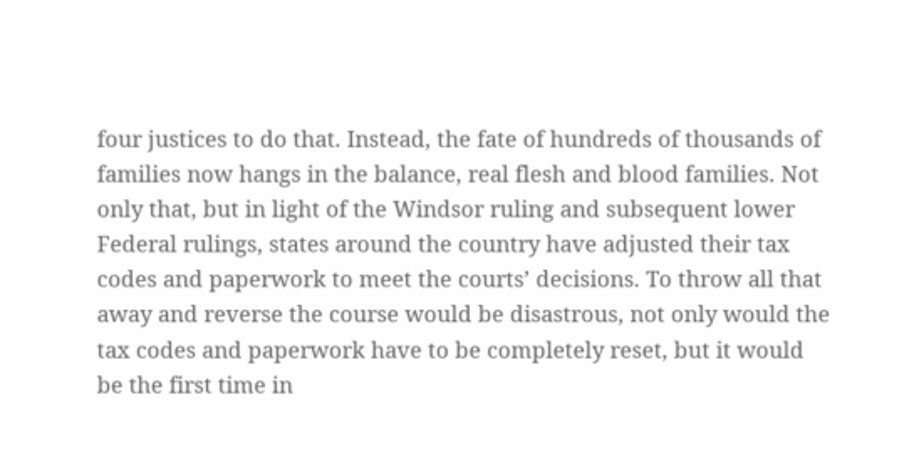four justices to do that. Instead, the fate of hundreds of thousands of families now hangs in the balance, real flesh and blood families. Not only that, but in light of the Windsor ruling and subsequent lower Federal rulings, states around the country have adjusted their tax codes and paperwork to meet the courts’ decisions. To throw all that away and reverse the course would be disastrous, not only would the tax codes and paperwork have to be completely reset, but it would be the first time in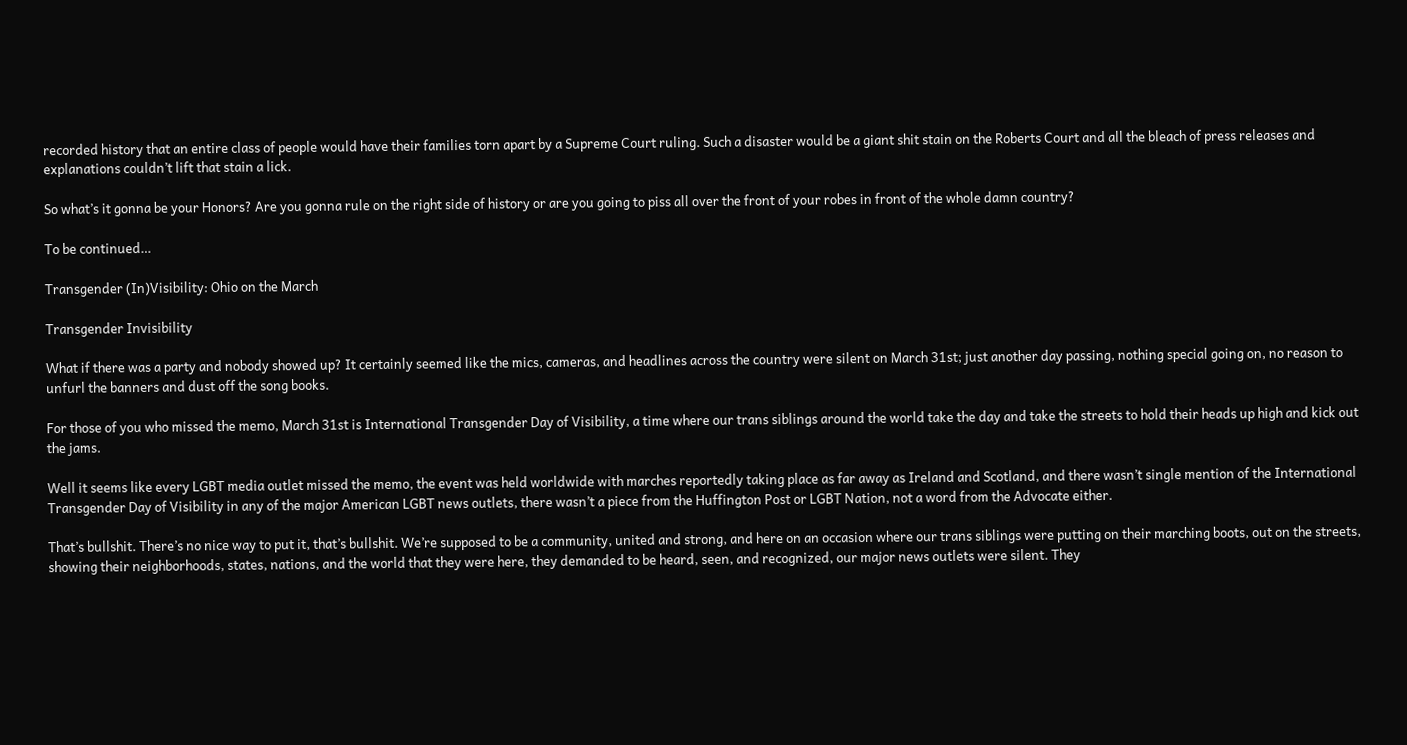recorded history that an entire class of people would have their families torn apart by a Supreme Court ruling. Such a disaster would be a giant shit stain on the Roberts Court and all the bleach of press releases and explanations couldn’t lift that stain a lick.

So what’s it gonna be your Honors? Are you gonna rule on the right side of history or are you going to piss all over the front of your robes in front of the whole damn country?

To be continued…

Transgender (In)Visibility: Ohio on the March

Transgender Invisibility

What if there was a party and nobody showed up? It certainly seemed like the mics, cameras, and headlines across the country were silent on March 31st; just another day passing, nothing special going on, no reason to unfurl the banners and dust off the song books.

For those of you who missed the memo, March 31st is International Transgender Day of Visibility, a time where our trans siblings around the world take the day and take the streets to hold their heads up high and kick out the jams.

Well it seems like every LGBT media outlet missed the memo, the event was held worldwide with marches reportedly taking place as far away as Ireland and Scotland, and there wasn’t single mention of the International Transgender Day of Visibility in any of the major American LGBT news outlets, there wasn’t a piece from the Huffington Post or LGBT Nation, not a word from the Advocate either.

That’s bullshit. There’s no nice way to put it, that’s bullshit. We’re supposed to be a community, united and strong, and here on an occasion where our trans siblings were putting on their marching boots, out on the streets, showing their neighborhoods, states, nations, and the world that they were here, they demanded to be heard, seen, and recognized, our major news outlets were silent. They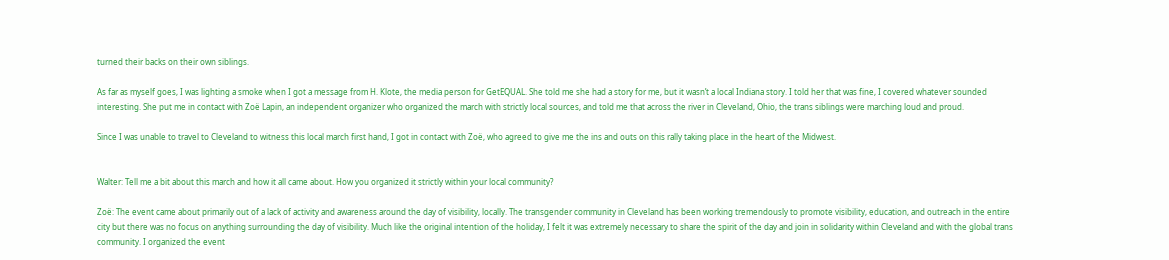turned their backs on their own siblings.

As far as myself goes, I was lighting a smoke when I got a message from H. Klote, the media person for GetEQUAL. She told me she had a story for me, but it wasn’t a local Indiana story. I told her that was fine, I covered whatever sounded interesting. She put me in contact with Zoë Lapin, an independent organizer who organized the march with strictly local sources, and told me that across the river in Cleveland, Ohio, the trans siblings were marching loud and proud.

Since I was unable to travel to Cleveland to witness this local march first hand, I got in contact with Zoë, who agreed to give me the ins and outs on this rally taking place in the heart of the Midwest.


Walter: Tell me a bit about this march and how it all came about. How you organized it strictly within your local community?

Zoë: The event came about primarily out of a lack of activity and awareness around the day of visibility, locally. The transgender community in Cleveland has been working tremendously to promote visibility, education, and outreach in the entire city but there was no focus on anything surrounding the day of visibility. Much like the original intention of the holiday, I felt it was extremely necessary to share the spirit of the day and join in solidarity within Cleveland and with the global trans community. I organized the event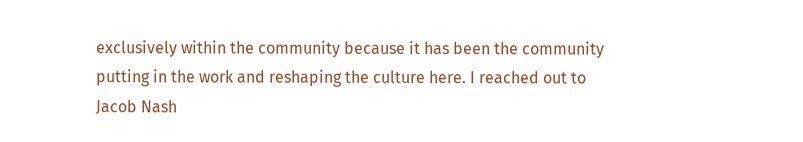exclusively within the community because it has been the community putting in the work and reshaping the culture here. I reached out to Jacob Nash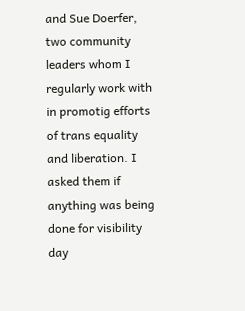and Sue Doerfer, two community leaders whom I regularly work with in promotig efforts of trans equality and liberation. I asked them if anything was being done for visibility day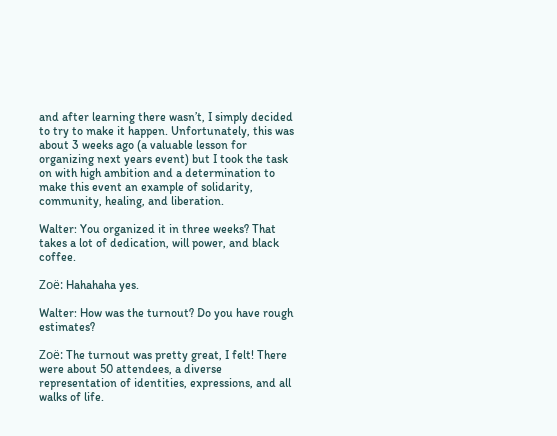and after learning there wasn’t, I simply decided to try to make it happen. Unfortunately, this was about 3 weeks ago (a valuable lesson for organizing next years event) but I took the task on with high ambition and a determination to make this event an example of solidarity, community, healing, and liberation.

Walter: You organized it in three weeks? That takes a lot of dedication, will power, and black coffee.

Zoë: Hahahaha yes.

Walter: How was the turnout? Do you have rough estimates?

Zoë: The turnout was pretty great, I felt! There were about 50 attendees, a diverse representation of identities, expressions, and all walks of life.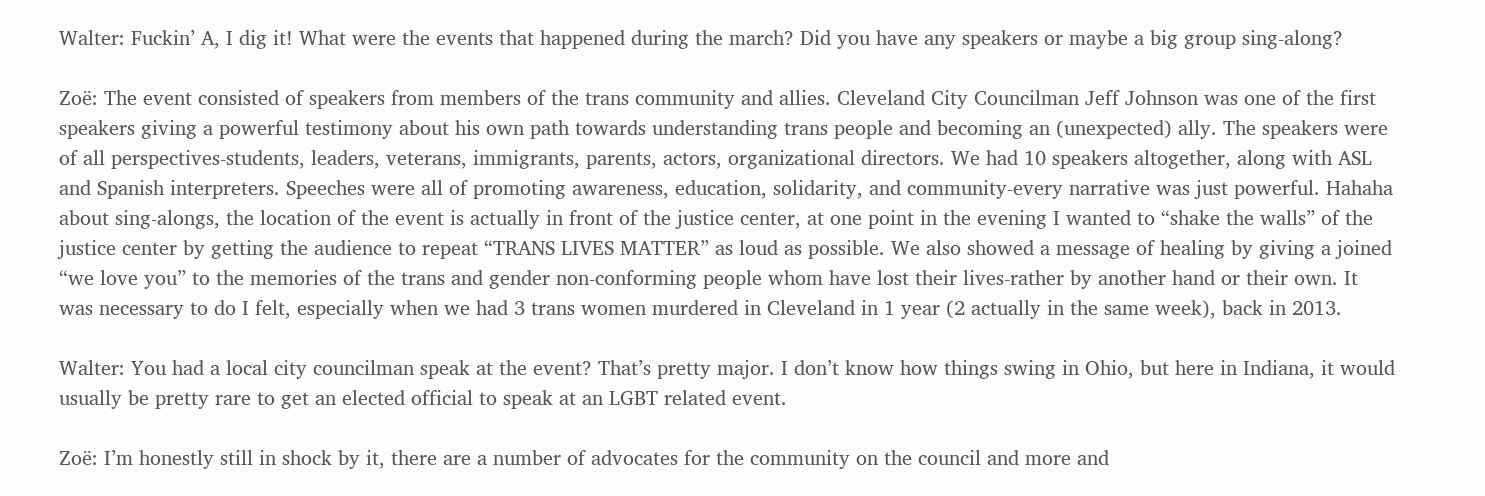Walter: Fuckin’ A, I dig it! What were the events that happened during the march? Did you have any speakers or maybe a big group sing-along?

Zoë: The event consisted of speakers from members of the trans community and allies. Cleveland City Councilman Jeff Johnson was one of the first speakers giving a powerful testimony about his own path towards understanding trans people and becoming an (unexpected) ally. The speakers were of all perspectives-students, leaders, veterans, immigrants, parents, actors, organizational directors. We had 10 speakers altogether, along with ASL and Spanish interpreters. Speeches were all of promoting awareness, education, solidarity, and community-every narrative was just powerful. Hahaha about sing-alongs, the location of the event is actually in front of the justice center, at one point in the evening I wanted to “shake the walls” of the justice center by getting the audience to repeat “TRANS LIVES MATTER” as loud as possible. We also showed a message of healing by giving a joined “we love you” to the memories of the trans and gender non-conforming people whom have lost their lives-rather by another hand or their own. It was necessary to do I felt, especially when we had 3 trans women murdered in Cleveland in 1 year (2 actually in the same week), back in 2013.

Walter: You had a local city councilman speak at the event? That’s pretty major. I don’t know how things swing in Ohio, but here in Indiana, it would usually be pretty rare to get an elected official to speak at an LGBT related event.

Zoë: I’m honestly still in shock by it, there are a number of advocates for the community on the council and more and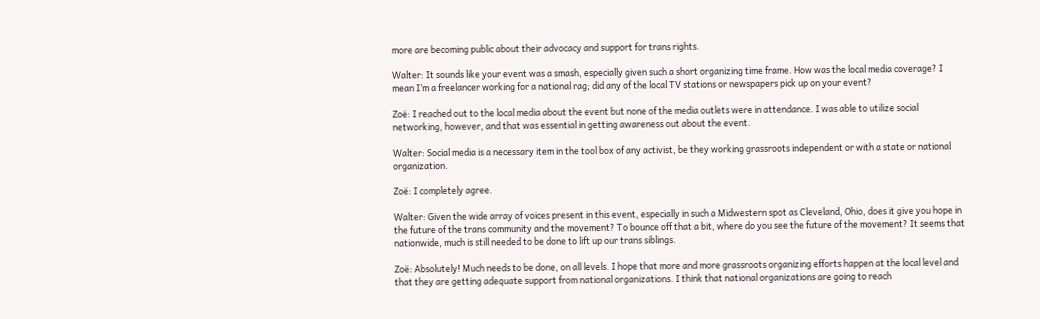more are becoming public about their advocacy and support for trans rights.

Walter: It sounds like your event was a smash, especially given such a short organizing time frame. How was the local media coverage? I mean I’m a freelancer working for a national rag; did any of the local TV stations or newspapers pick up on your event?

Zoë: I reached out to the local media about the event but none of the media outlets were in attendance. I was able to utilize social networking, however, and that was essential in getting awareness out about the event.

Walter: Social media is a necessary item in the tool box of any activist, be they working grassroots independent or with a state or national organization.

Zoë: I completely agree.

Walter: Given the wide array of voices present in this event, especially in such a Midwestern spot as Cleveland, Ohio, does it give you hope in the future of the trans community and the movement? To bounce off that a bit, where do you see the future of the movement? It seems that nationwide, much is still needed to be done to lift up our trans siblings.

Zoë: Absolutely! Much needs to be done, on all levels. I hope that more and more grassroots organizing efforts happen at the local level and that they are getting adequate support from national organizations. I think that national organizations are going to reach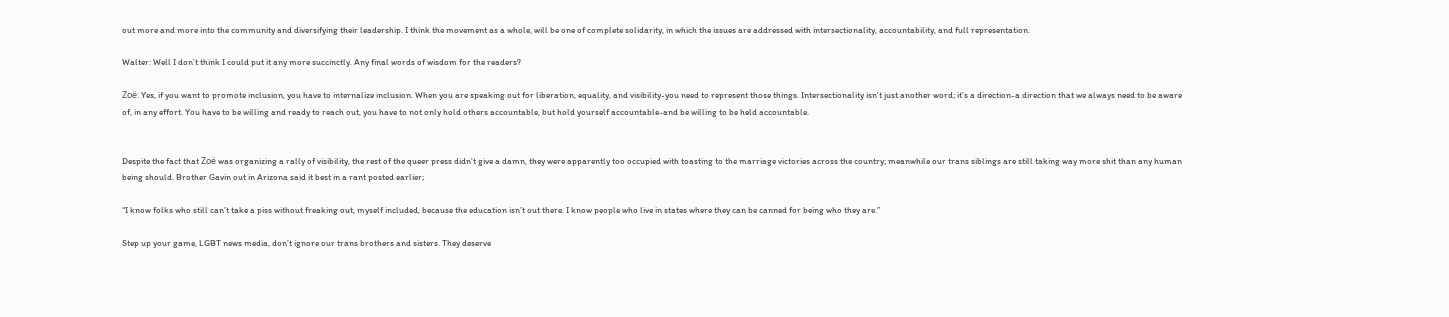out more and more into the community and diversifying their leadership. I think the movement as a whole, will be one of complete solidarity, in which the issues are addressed with intersectionality, accountability, and full representation.

Walter: Well I don’t think I could put it any more succinctly. Any final words of wisdom for the readers?

Zoë: Yes, if you want to promote inclusion, you have to internalize inclusion. When you are speaking out for liberation, equality, and visibility-you need to represent those things. Intersectionality isn’t just another word; it’s a direction-a direction that we always need to be aware of, in any effort. You have to be willing and ready to reach out, you have to not only hold others accountable, but hold yourself accountable-and be willing to be held accountable.


Despite the fact that Zoë was organizing a rally of visibility, the rest of the queer press didn’t give a damn, they were apparently too occupied with toasting to the marriage victories across the country; meanwhile our trans siblings are still taking way more shit than any human being should. Brother Gavin out in Arizona said it best in a rant posted earlier;

“I know folks who still can’t take a piss without freaking out, myself included, because the education isn’t out there. I know people who live in states where they can be canned for being who they are.”

Step up your game, LGBT news media, don’t ignore our trans brothers and sisters. They deserve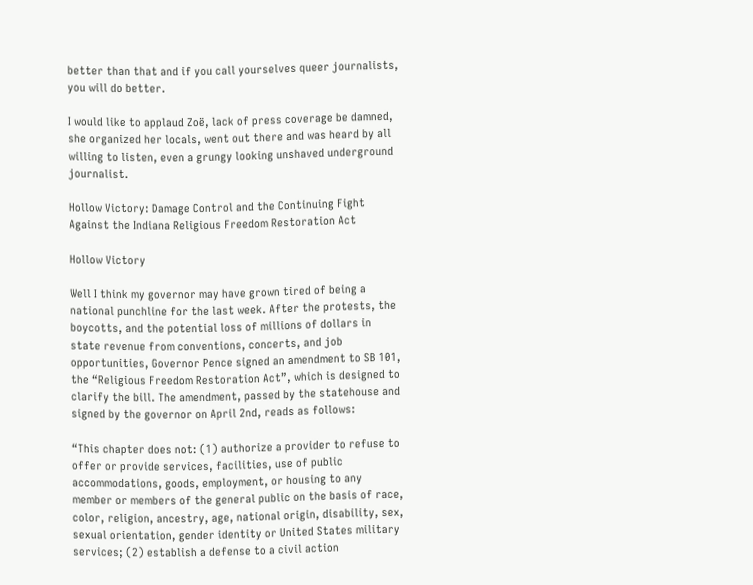better than that and if you call yourselves queer journalists, you will do better.

I would like to applaud Zoë, lack of press coverage be damned, she organized her locals, went out there and was heard by all willing to listen, even a grungy looking unshaved underground journalist.

Hollow Victory: Damage Control and the Continuing Fight Against the Indiana Religious Freedom Restoration Act

Hollow Victory

Well I think my governor may have grown tired of being a national punchline for the last week. After the protests, the boycotts, and the potential loss of millions of dollars in state revenue from conventions, concerts, and job opportunities, Governor Pence signed an amendment to SB 101, the “Religious Freedom Restoration Act”, which is designed to clarify the bill. The amendment, passed by the statehouse and signed by the governor on April 2nd, reads as follows:

“This chapter does not: (1) authorize a provider to refuse to offer or provide services, facilities, use of public accommodations, goods, employment, or housing to any member or members of the general public on the basis of race, color, religion, ancestry, age, national origin, disability, sex, sexual orientation, gender identity or United States military services; (2) establish a defense to a civil action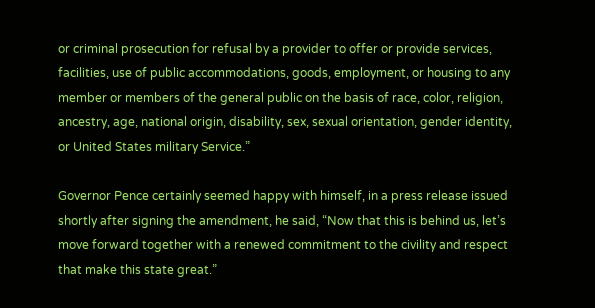or criminal prosecution for refusal by a provider to offer or provide services, facilities, use of public accommodations, goods, employment, or housing to any member or members of the general public on the basis of race, color, religion, ancestry, age, national origin, disability, sex, sexual orientation, gender identity, or United States military Service.”

Governor Pence certainly seemed happy with himself, in a press release issued shortly after signing the amendment, he said, “Now that this is behind us, let’s move forward together with a renewed commitment to the civility and respect that make this state great.”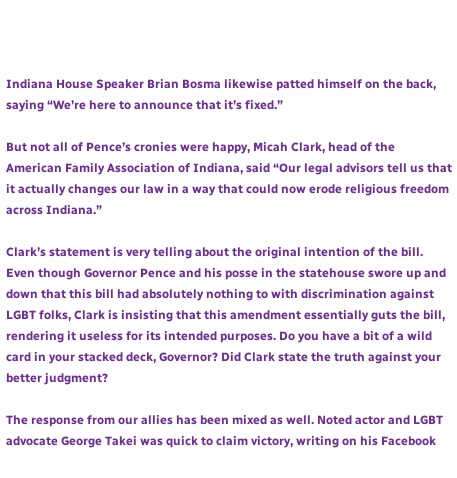Indiana House Speaker Brian Bosma likewise patted himself on the back, saying “We’re here to announce that it’s fixed.”

But not all of Pence’s cronies were happy, Micah Clark, head of the American Family Association of Indiana, said “Our legal advisors tell us that it actually changes our law in a way that could now erode religious freedom across Indiana.”

Clark’s statement is very telling about the original intention of the bill. Even though Governor Pence and his posse in the statehouse swore up and down that this bill had absolutely nothing to with discrimination against LGBT folks, Clark is insisting that this amendment essentially guts the bill, rendering it useless for its intended purposes. Do you have a bit of a wild card in your stacked deck, Governor? Did Clark state the truth against your better judgment?

The response from our allies has been mixed as well. Noted actor and LGBT advocate George Takei was quick to claim victory, writing on his Facebook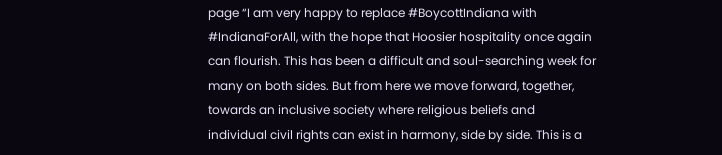page “I am very happy to replace #BoycottIndiana with #IndianaForAll, with the hope that Hoosier hospitality once again can flourish. This has been a difficult and soul-searching week for many on both sides. But from here we move forward, together, towards an inclusive society where religious beliefs and individual civil rights can exist in harmony, side by side. This is a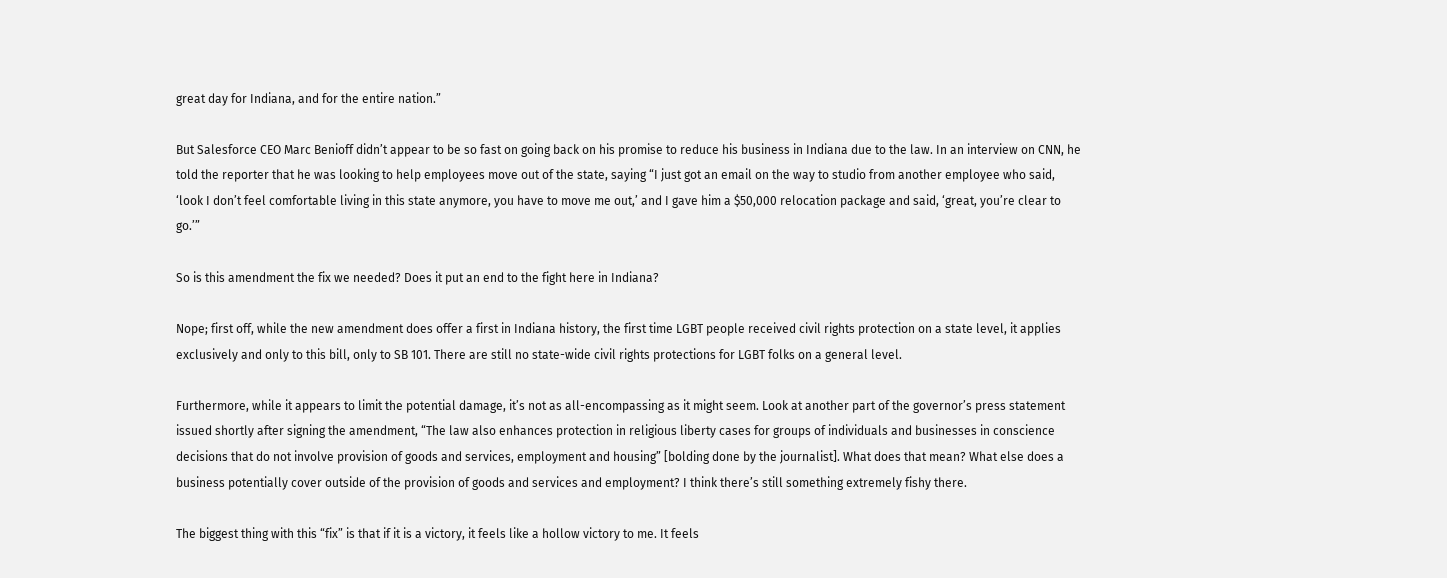great day for Indiana, and for the entire nation.”

But Salesforce CEO Marc Benioff didn’t appear to be so fast on going back on his promise to reduce his business in Indiana due to the law. In an interview on CNN, he told the reporter that he was looking to help employees move out of the state, saying “I just got an email on the way to studio from another employee who said, ‘look I don’t feel comfortable living in this state anymore, you have to move me out,’ and I gave him a $50,000 relocation package and said, ‘great, you’re clear to go.’”

So is this amendment the fix we needed? Does it put an end to the fight here in Indiana?

Nope; first off, while the new amendment does offer a first in Indiana history, the first time LGBT people received civil rights protection on a state level, it applies exclusively and only to this bill, only to SB 101. There are still no state-wide civil rights protections for LGBT folks on a general level.

Furthermore, while it appears to limit the potential damage, it’s not as all-encompassing as it might seem. Look at another part of the governor’s press statement issued shortly after signing the amendment, “The law also enhances protection in religious liberty cases for groups of individuals and businesses in conscience decisions that do not involve provision of goods and services, employment and housing” [bolding done by the journalist]. What does that mean? What else does a business potentially cover outside of the provision of goods and services and employment? I think there’s still something extremely fishy there.

The biggest thing with this “fix” is that if it is a victory, it feels like a hollow victory to me. It feels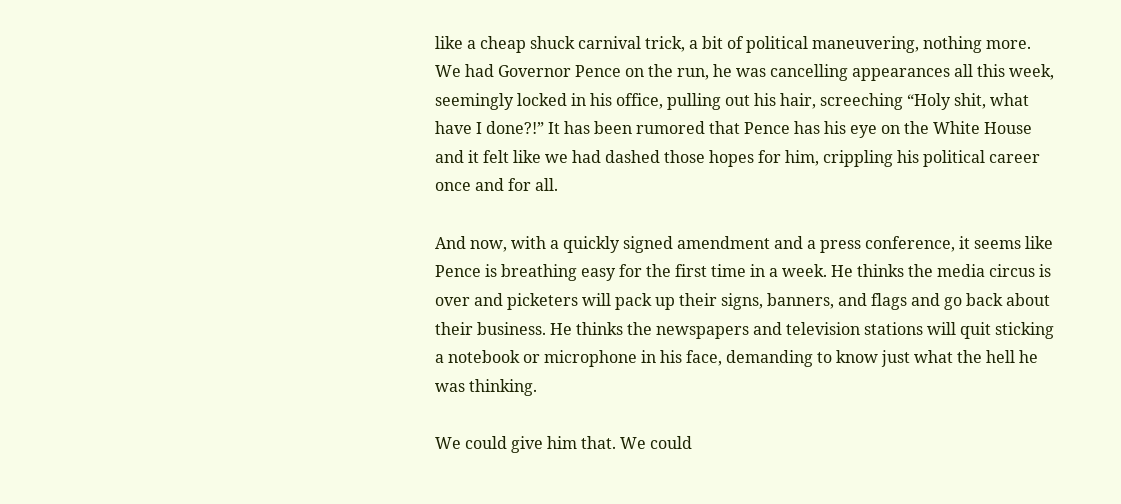like a cheap shuck carnival trick, a bit of political maneuvering, nothing more. We had Governor Pence on the run, he was cancelling appearances all this week, seemingly locked in his office, pulling out his hair, screeching “Holy shit, what have I done?!” It has been rumored that Pence has his eye on the White House and it felt like we had dashed those hopes for him, crippling his political career once and for all.

And now, with a quickly signed amendment and a press conference, it seems like Pence is breathing easy for the first time in a week. He thinks the media circus is over and picketers will pack up their signs, banners, and flags and go back about their business. He thinks the newspapers and television stations will quit sticking a notebook or microphone in his face, demanding to know just what the hell he was thinking.

We could give him that. We could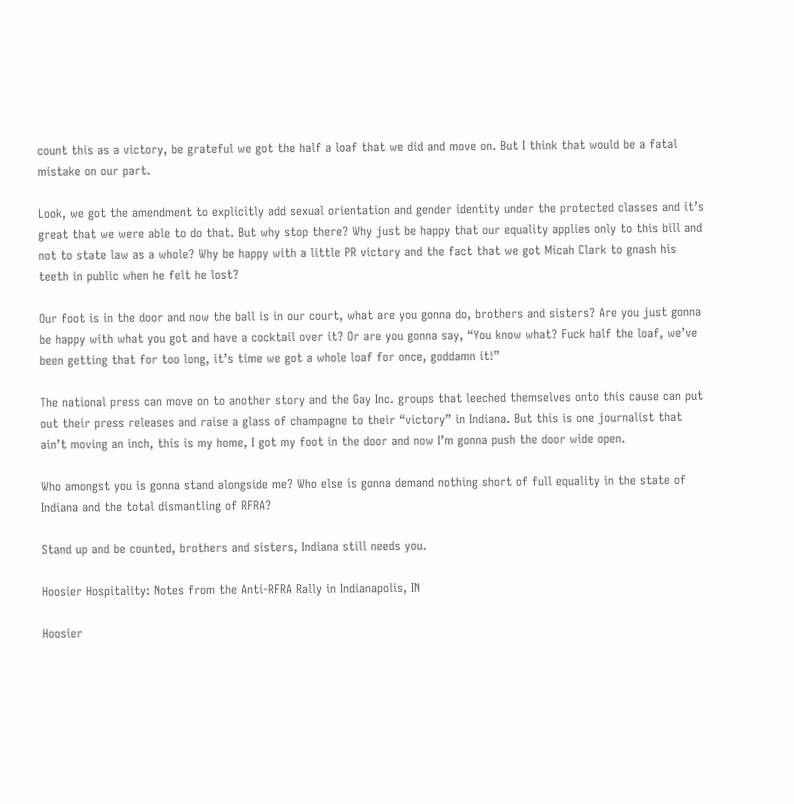count this as a victory, be grateful we got the half a loaf that we did and move on. But I think that would be a fatal mistake on our part.

Look, we got the amendment to explicitly add sexual orientation and gender identity under the protected classes and it’s great that we were able to do that. But why stop there? Why just be happy that our equality applies only to this bill and not to state law as a whole? Why be happy with a little PR victory and the fact that we got Micah Clark to gnash his teeth in public when he felt he lost?

Our foot is in the door and now the ball is in our court, what are you gonna do, brothers and sisters? Are you just gonna be happy with what you got and have a cocktail over it? Or are you gonna say, “You know what? Fuck half the loaf, we’ve been getting that for too long, it’s time we got a whole loaf for once, goddamn it!”

The national press can move on to another story and the Gay Inc. groups that leeched themselves onto this cause can put out their press releases and raise a glass of champagne to their “victory” in Indiana. But this is one journalist that ain’t moving an inch, this is my home, I got my foot in the door and now I’m gonna push the door wide open.

Who amongst you is gonna stand alongside me? Who else is gonna demand nothing short of full equality in the state of Indiana and the total dismantling of RFRA?

Stand up and be counted, brothers and sisters, Indiana still needs you.

Hoosier Hospitality: Notes from the Anti-RFRA Rally in Indianapolis, IN

Hoosier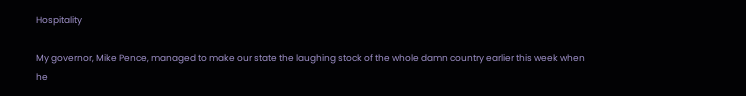Hospitality

My governor, Mike Pence, managed to make our state the laughing stock of the whole damn country earlier this week when he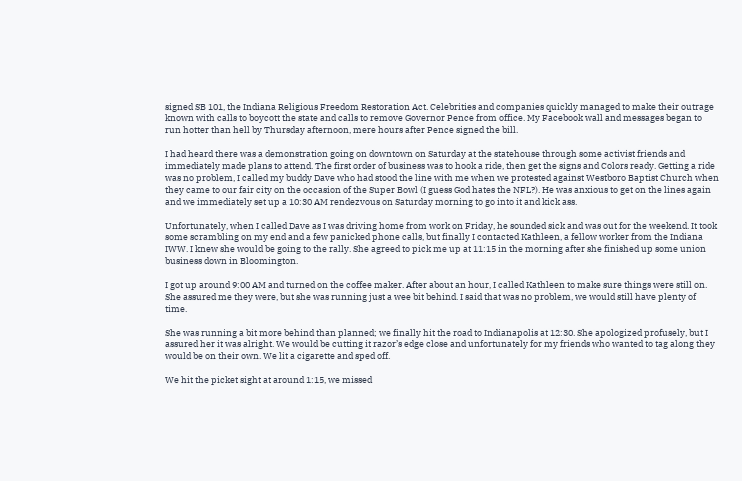signed SB 101, the Indiana Religious Freedom Restoration Act. Celebrities and companies quickly managed to make their outrage known with calls to boycott the state and calls to remove Governor Pence from office. My Facebook wall and messages began to run hotter than hell by Thursday afternoon, mere hours after Pence signed the bill.

I had heard there was a demonstration going on downtown on Saturday at the statehouse through some activist friends and immediately made plans to attend. The first order of business was to hook a ride, then get the signs and Colors ready. Getting a ride was no problem, I called my buddy Dave who had stood the line with me when we protested against Westboro Baptist Church when they came to our fair city on the occasion of the Super Bowl (I guess God hates the NFL?). He was anxious to get on the lines again and we immediately set up a 10:30 AM rendezvous on Saturday morning to go into it and kick ass.

Unfortunately, when I called Dave as I was driving home from work on Friday, he sounded sick and was out for the weekend. It took some scrambling on my end and a few panicked phone calls, but finally I contacted Kathleen, a fellow worker from the Indiana IWW. I knew she would be going to the rally. She agreed to pick me up at 11:15 in the morning after she finished up some union business down in Bloomington.

I got up around 9:00 AM and turned on the coffee maker. After about an hour, I called Kathleen to make sure things were still on. She assured me they were, but she was running just a wee bit behind. I said that was no problem, we would still have plenty of time.

She was running a bit more behind than planned; we finally hit the road to Indianapolis at 12:30. She apologized profusely, but I assured her it was alright. We would be cutting it razor’s edge close and unfortunately for my friends who wanted to tag along they would be on their own. We lit a cigarette and sped off.

We hit the picket sight at around 1:15, we missed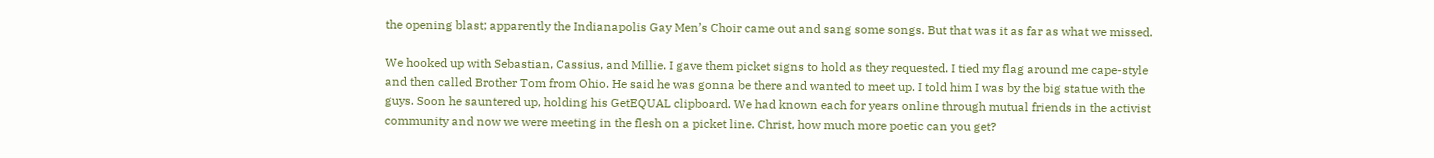the opening blast; apparently the Indianapolis Gay Men’s Choir came out and sang some songs. But that was it as far as what we missed.

We hooked up with Sebastian, Cassius, and Millie. I gave them picket signs to hold as they requested. I tied my flag around me cape-style and then called Brother Tom from Ohio. He said he was gonna be there and wanted to meet up. I told him I was by the big statue with the guys. Soon he sauntered up, holding his GetEQUAL clipboard. We had known each for years online through mutual friends in the activist community and now we were meeting in the flesh on a picket line. Christ, how much more poetic can you get?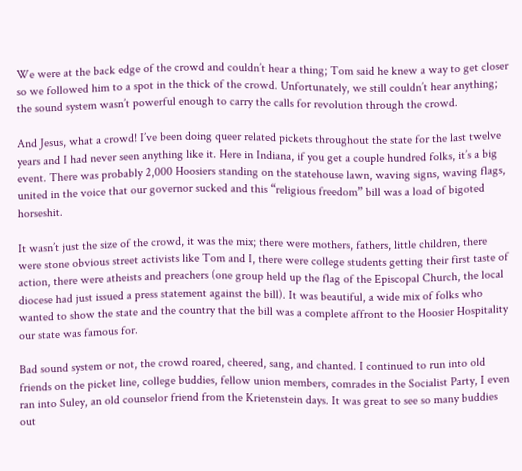We were at the back edge of the crowd and couldn’t hear a thing; Tom said he knew a way to get closer so we followed him to a spot in the thick of the crowd. Unfortunately, we still couldn’t hear anything; the sound system wasn’t powerful enough to carry the calls for revolution through the crowd.

And Jesus, what a crowd! I’ve been doing queer related pickets throughout the state for the last twelve years and I had never seen anything like it. Here in Indiana, if you get a couple hundred folks, it’s a big event. There was probably 2,000 Hoosiers standing on the statehouse lawn, waving signs, waving flags, united in the voice that our governor sucked and this “religious freedom” bill was a load of bigoted horseshit.

It wasn’t just the size of the crowd, it was the mix; there were mothers, fathers, little children, there were stone obvious street activists like Tom and I, there were college students getting their first taste of action, there were atheists and preachers (one group held up the flag of the Episcopal Church, the local diocese had just issued a press statement against the bill). It was beautiful, a wide mix of folks who wanted to show the state and the country that the bill was a complete affront to the Hoosier Hospitality our state was famous for.

Bad sound system or not, the crowd roared, cheered, sang, and chanted. I continued to run into old friends on the picket line, college buddies, fellow union members, comrades in the Socialist Party, I even ran into Suley, an old counselor friend from the Krietenstein days. It was great to see so many buddies out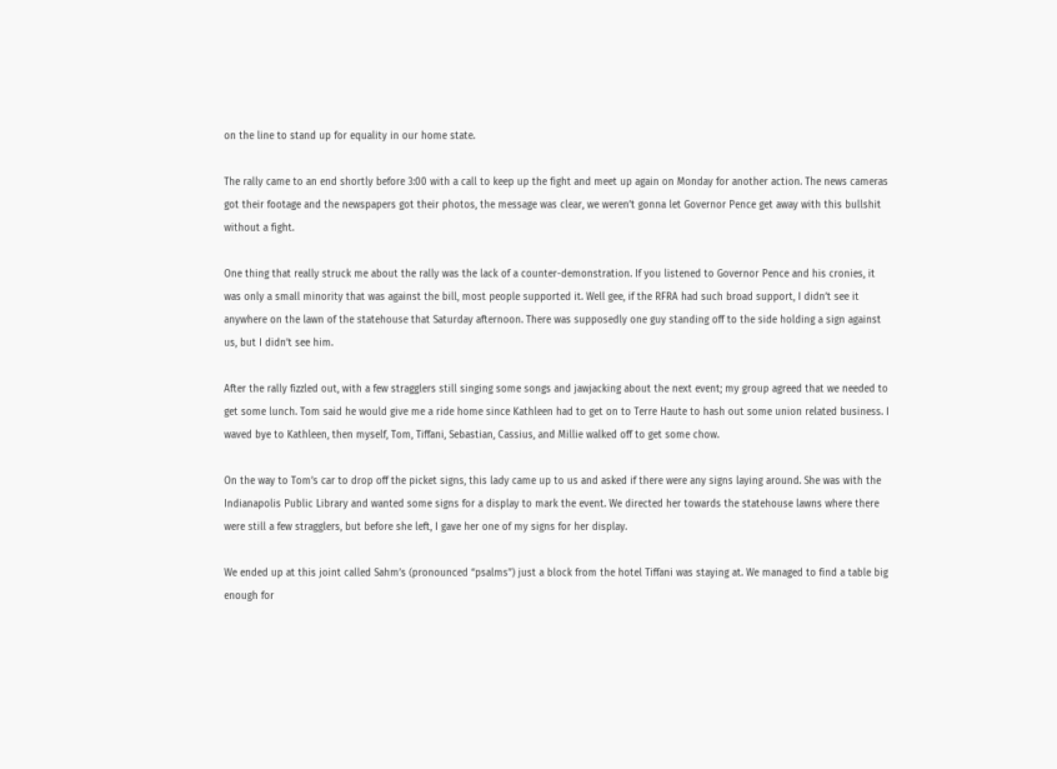on the line to stand up for equality in our home state.

The rally came to an end shortly before 3:00 with a call to keep up the fight and meet up again on Monday for another action. The news cameras got their footage and the newspapers got their photos, the message was clear, we weren’t gonna let Governor Pence get away with this bullshit without a fight.

One thing that really struck me about the rally was the lack of a counter-demonstration. If you listened to Governor Pence and his cronies, it was only a small minority that was against the bill, most people supported it. Well gee, if the RFRA had such broad support, I didn’t see it anywhere on the lawn of the statehouse that Saturday afternoon. There was supposedly one guy standing off to the side holding a sign against us, but I didn’t see him.

After the rally fizzled out, with a few stragglers still singing some songs and jawjacking about the next event; my group agreed that we needed to get some lunch. Tom said he would give me a ride home since Kathleen had to get on to Terre Haute to hash out some union related business. I waved bye to Kathleen, then myself, Tom, Tiffani, Sebastian, Cassius, and Millie walked off to get some chow.

On the way to Tom’s car to drop off the picket signs, this lady came up to us and asked if there were any signs laying around. She was with the Indianapolis Public Library and wanted some signs for a display to mark the event. We directed her towards the statehouse lawns where there were still a few stragglers, but before she left, I gave her one of my signs for her display.

We ended up at this joint called Sahm’s (pronounced “psalms”) just a block from the hotel Tiffani was staying at. We managed to find a table big enough for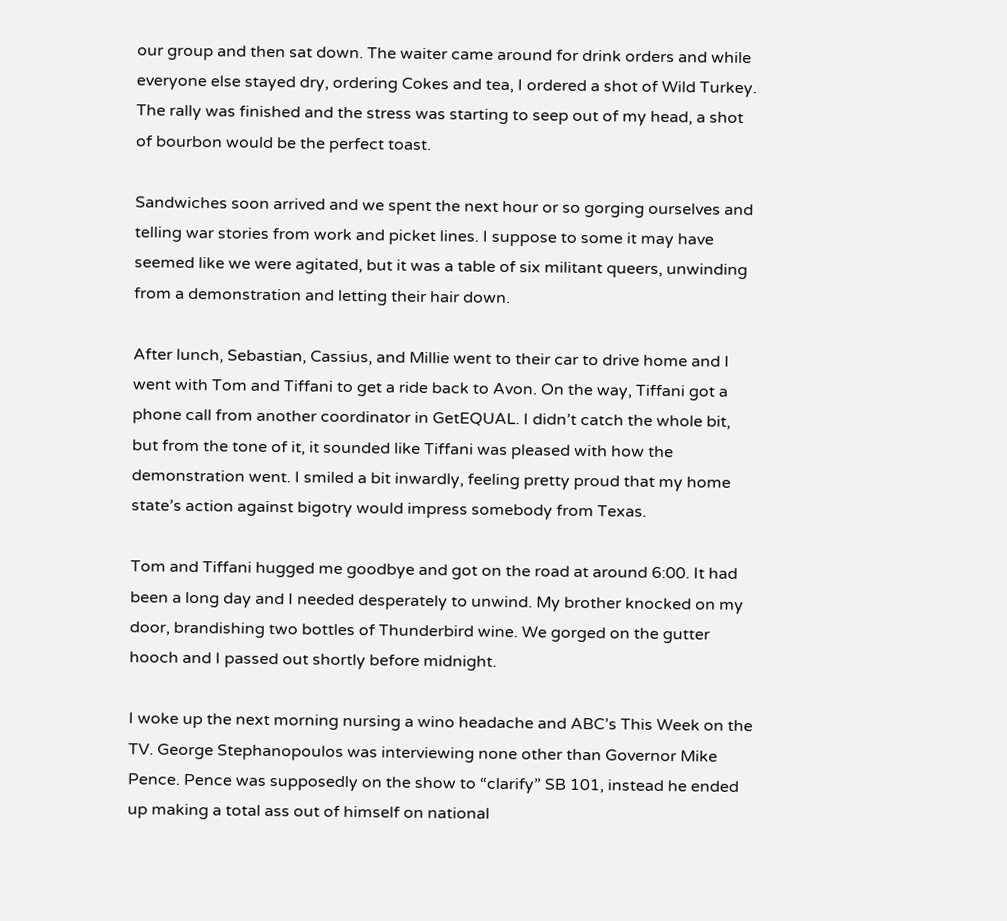our group and then sat down. The waiter came around for drink orders and while everyone else stayed dry, ordering Cokes and tea, I ordered a shot of Wild Turkey. The rally was finished and the stress was starting to seep out of my head, a shot of bourbon would be the perfect toast.

Sandwiches soon arrived and we spent the next hour or so gorging ourselves and telling war stories from work and picket lines. I suppose to some it may have seemed like we were agitated, but it was a table of six militant queers, unwinding from a demonstration and letting their hair down.

After lunch, Sebastian, Cassius, and Millie went to their car to drive home and I went with Tom and Tiffani to get a ride back to Avon. On the way, Tiffani got a phone call from another coordinator in GetEQUAL. I didn’t catch the whole bit, but from the tone of it, it sounded like Tiffani was pleased with how the demonstration went. I smiled a bit inwardly, feeling pretty proud that my home state’s action against bigotry would impress somebody from Texas.

Tom and Tiffani hugged me goodbye and got on the road at around 6:00. It had been a long day and I needed desperately to unwind. My brother knocked on my door, brandishing two bottles of Thunderbird wine. We gorged on the gutter hooch and I passed out shortly before midnight.

I woke up the next morning nursing a wino headache and ABC’s This Week on the TV. George Stephanopoulos was interviewing none other than Governor Mike Pence. Pence was supposedly on the show to “clarify” SB 101, instead he ended up making a total ass out of himself on national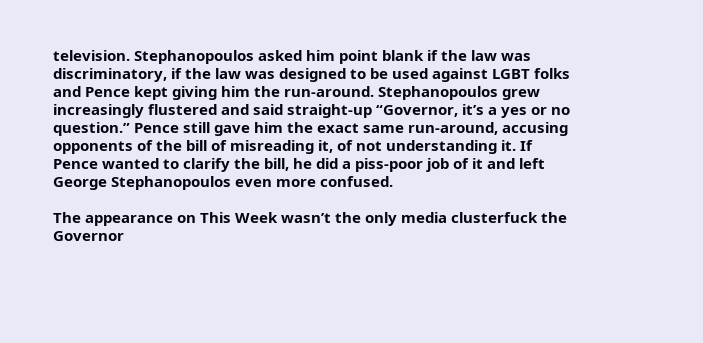television. Stephanopoulos asked him point blank if the law was discriminatory, if the law was designed to be used against LGBT folks and Pence kept giving him the run-around. Stephanopoulos grew increasingly flustered and said straight-up “Governor, it’s a yes or no question.” Pence still gave him the exact same run-around, accusing opponents of the bill of misreading it, of not understanding it. If Pence wanted to clarify the bill, he did a piss-poor job of it and left George Stephanopoulos even more confused.

The appearance on This Week wasn’t the only media clusterfuck the Governor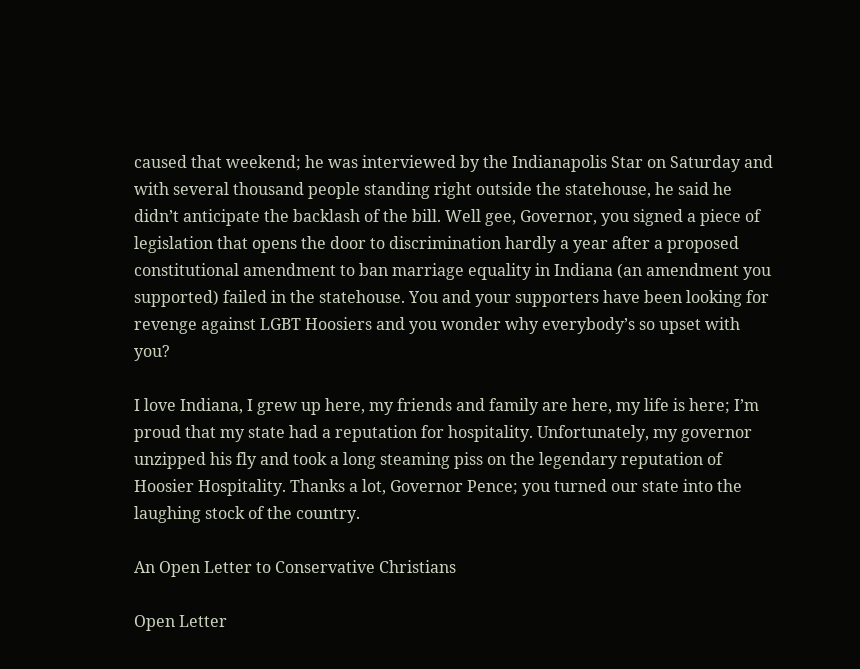caused that weekend; he was interviewed by the Indianapolis Star on Saturday and with several thousand people standing right outside the statehouse, he said he didn’t anticipate the backlash of the bill. Well gee, Governor, you signed a piece of legislation that opens the door to discrimination hardly a year after a proposed constitutional amendment to ban marriage equality in Indiana (an amendment you supported) failed in the statehouse. You and your supporters have been looking for revenge against LGBT Hoosiers and you wonder why everybody’s so upset with you?

I love Indiana, I grew up here, my friends and family are here, my life is here; I’m proud that my state had a reputation for hospitality. Unfortunately, my governor unzipped his fly and took a long steaming piss on the legendary reputation of Hoosier Hospitality. Thanks a lot, Governor Pence; you turned our state into the laughing stock of the country.

An Open Letter to Conservative Christians

Open Letter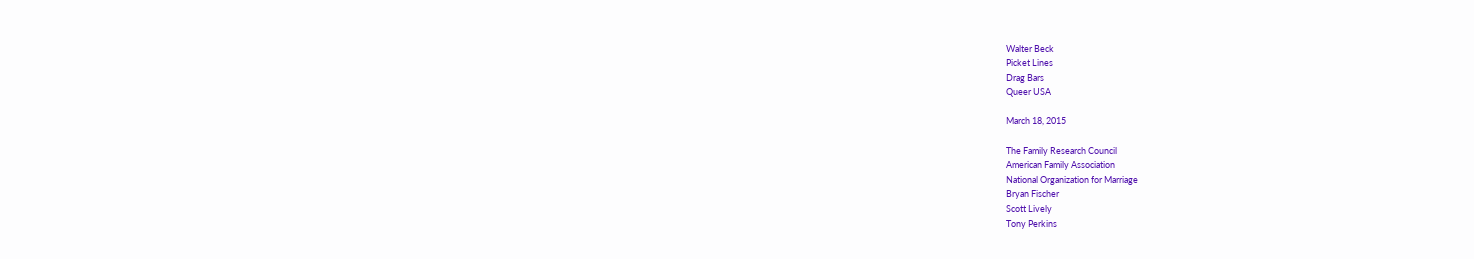Walter Beck
Picket Lines
Drag Bars
Queer USA

March 18, 2015

The Family Research Council
American Family Association
National Organization for Marriage
Bryan Fischer
Scott Lively
Tony Perkins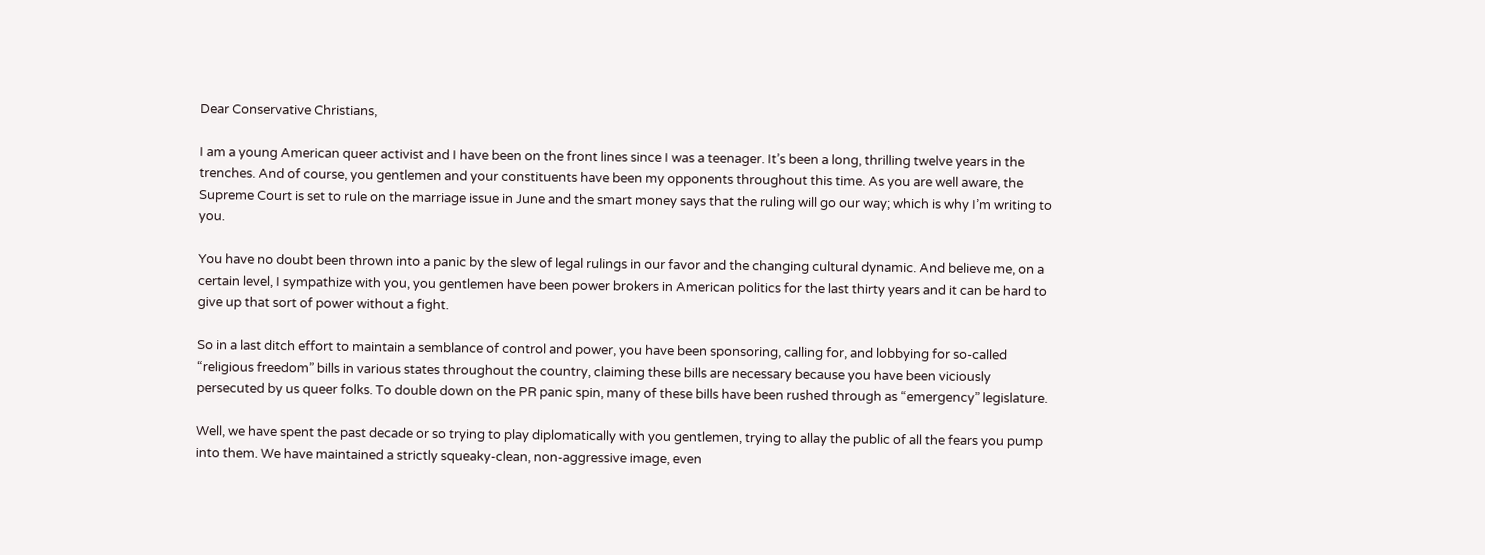Dear Conservative Christians,

I am a young American queer activist and I have been on the front lines since I was a teenager. It’s been a long, thrilling twelve years in the trenches. And of course, you gentlemen and your constituents have been my opponents throughout this time. As you are well aware, the Supreme Court is set to rule on the marriage issue in June and the smart money says that the ruling will go our way; which is why I’m writing to you.

You have no doubt been thrown into a panic by the slew of legal rulings in our favor and the changing cultural dynamic. And believe me, on a certain level, I sympathize with you, you gentlemen have been power brokers in American politics for the last thirty years and it can be hard to give up that sort of power without a fight.

So in a last ditch effort to maintain a semblance of control and power, you have been sponsoring, calling for, and lobbying for so-called “religious freedom” bills in various states throughout the country, claiming these bills are necessary because you have been viciously persecuted by us queer folks. To double down on the PR panic spin, many of these bills have been rushed through as “emergency” legislature.

Well, we have spent the past decade or so trying to play diplomatically with you gentlemen, trying to allay the public of all the fears you pump into them. We have maintained a strictly squeaky-clean, non-aggressive image, even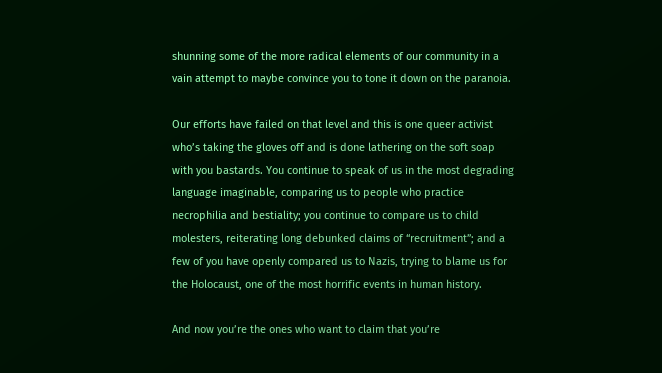shunning some of the more radical elements of our community in a vain attempt to maybe convince you to tone it down on the paranoia.

Our efforts have failed on that level and this is one queer activist who’s taking the gloves off and is done lathering on the soft soap with you bastards. You continue to speak of us in the most degrading language imaginable, comparing us to people who practice necrophilia and bestiality; you continue to compare us to child molesters, reiterating long debunked claims of “recruitment”; and a few of you have openly compared us to Nazis, trying to blame us for the Holocaust, one of the most horrific events in human history.

And now you’re the ones who want to claim that you’re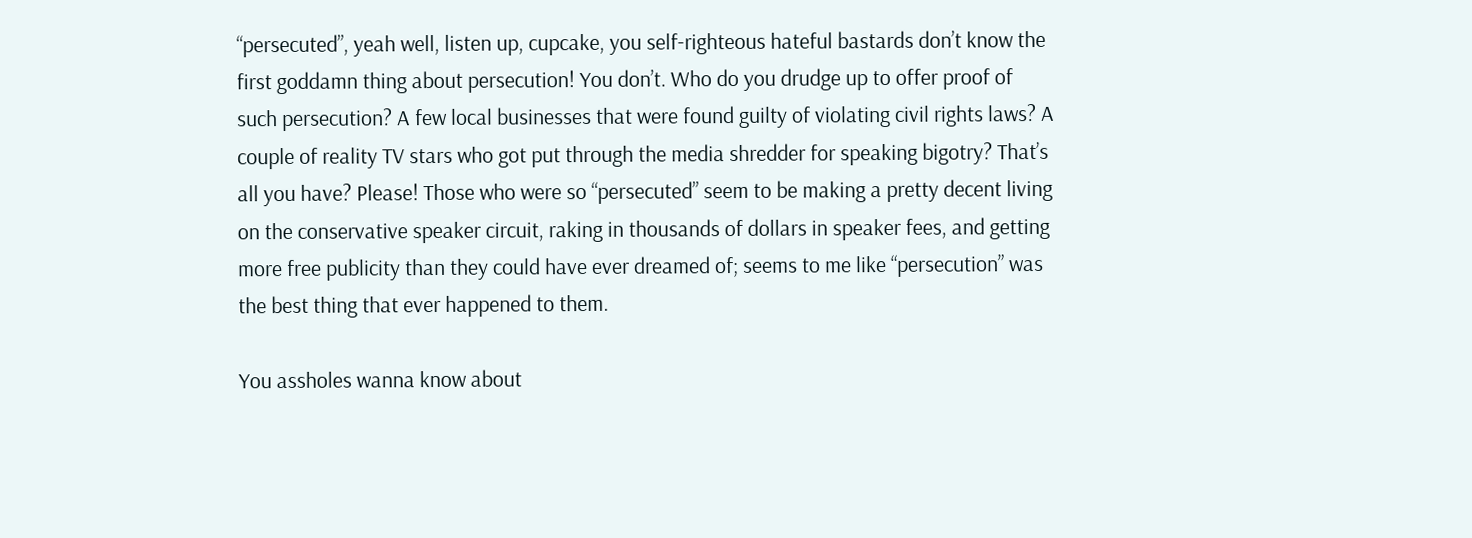“persecuted”, yeah well, listen up, cupcake, you self-righteous hateful bastards don’t know the first goddamn thing about persecution! You don’t. Who do you drudge up to offer proof of such persecution? A few local businesses that were found guilty of violating civil rights laws? A couple of reality TV stars who got put through the media shredder for speaking bigotry? That’s all you have? Please! Those who were so “persecuted” seem to be making a pretty decent living on the conservative speaker circuit, raking in thousands of dollars in speaker fees, and getting more free publicity than they could have ever dreamed of; seems to me like “persecution” was the best thing that ever happened to them.

You assholes wanna know about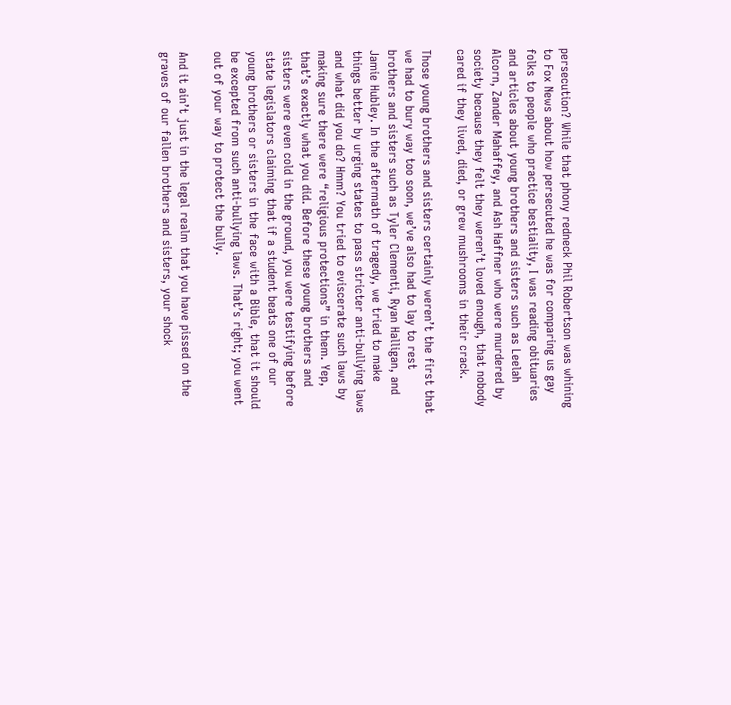persecution? While that phony redneck Phil Robertson was whining to Fox News about how persecuted he was for comparing us gay folks to people who practice bestiality, I was reading obituaries and articles about young brothers and sisters such as Leelah Alcorn, Zander Mahaffey, and Ash Haffner who were murdered by society because they felt they weren’t loved enough, that nobody cared if they lived, died, or grew mushrooms in their crack.

Those young brothers and sisters certainly weren’t the first that we had to bury way too soon, we’ve also had to lay to rest brothers and sisters such as Tyler Clementi, Ryan Halligan, and Jamie Hubley. In the aftermath of tragedy, we tried to make things better by urging states to pass stricter anti-bullying laws and what did you do? Hmm? You tried to eviscerate such laws by making sure there were “religious protections” in them. Yep, that’s exactly what you did. Before these young brothers and sisters were even cold in the ground, you were testifying before state legislators claiming that if a student beats one of our young brothers or sisters in the face with a Bible, that it should be excepted from such anti-bullying laws. That’s right; you went out of your way to protect the bully.

And it ain’t just in the legal realm that you have pissed on the graves of our fallen brothers and sisters, your shock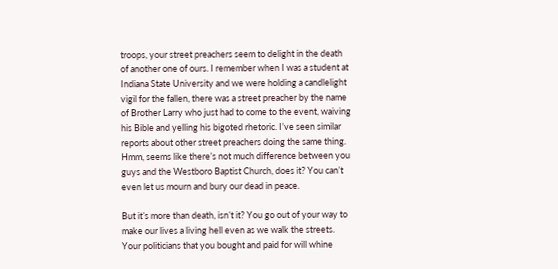troops, your street preachers seem to delight in the death of another one of ours. I remember when I was a student at Indiana State University and we were holding a candlelight vigil for the fallen, there was a street preacher by the name of Brother Larry who just had to come to the event, waiving his Bible and yelling his bigoted rhetoric. I’ve seen similar reports about other street preachers doing the same thing. Hmm, seems like there’s not much difference between you guys and the Westboro Baptist Church, does it? You can’t even let us mourn and bury our dead in peace.

But it’s more than death, isn’t it? You go out of your way to make our lives a living hell even as we walk the streets. Your politicians that you bought and paid for will whine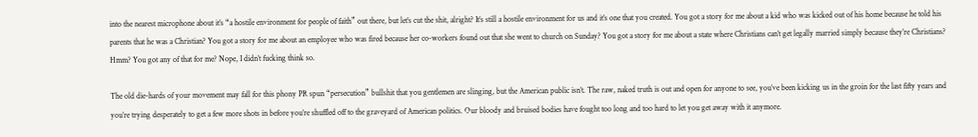into the nearest microphone about it’s “a hostile environment for people of faith” out there, but let’s cut the shit, alright? It’s still a hostile environment for us and it’s one that you created. You got a story for me about a kid who was kicked out of his home because he told his parents that he was a Christian? You got a story for me about an employee who was fired because her co-workers found out that she went to church on Sunday? You got a story for me about a state where Christians can’t get legally married simply because they’re Christians? Hmm? You got any of that for me? Nope, I didn’t fucking think so.

The old die-hards of your movement may fall for this phony PR spun “persecution” bullshit that you gentlemen are slinging, but the American public isn’t. The raw, naked truth is out and open for anyone to see, you’ve been kicking us in the groin for the last fifty years and you’re trying desperately to get a few more shots in before you’re shuffled off to the graveyard of American politics. Our bloody and bruised bodies have fought too long and too hard to let you get away with it anymore.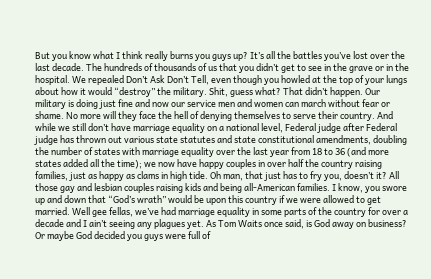But you know what I think really burns you guys up? It’s all the battles you’ve lost over the last decade. The hundreds of thousands of us that you didn’t get to see in the grave or in the hospital. We repealed Don’t Ask Don’t Tell, even though you howled at the top of your lungs about how it would “destroy” the military. Shit, guess what? That didn’t happen. Our military is doing just fine and now our service men and women can march without fear or shame. No more will they face the hell of denying themselves to serve their country. And while we still don’t have marriage equality on a national level, Federal judge after Federal judge has thrown out various state statutes and state constitutional amendments, doubling the number of states with marriage equality over the last year from 18 to 36 (and more states added all the time); we now have happy couples in over half the country raising families, just as happy as clams in high tide. Oh man, that just has to fry you, doesn’t it? All those gay and lesbian couples raising kids and being all-American families. I know, you swore up and down that “God’s wrath” would be upon this country if we were allowed to get married. Well gee fellas, we’ve had marriage equality in some parts of the country for over a decade and I ain’t seeing any plagues yet. As Tom Waits once said, is God away on business? Or maybe God decided you guys were full of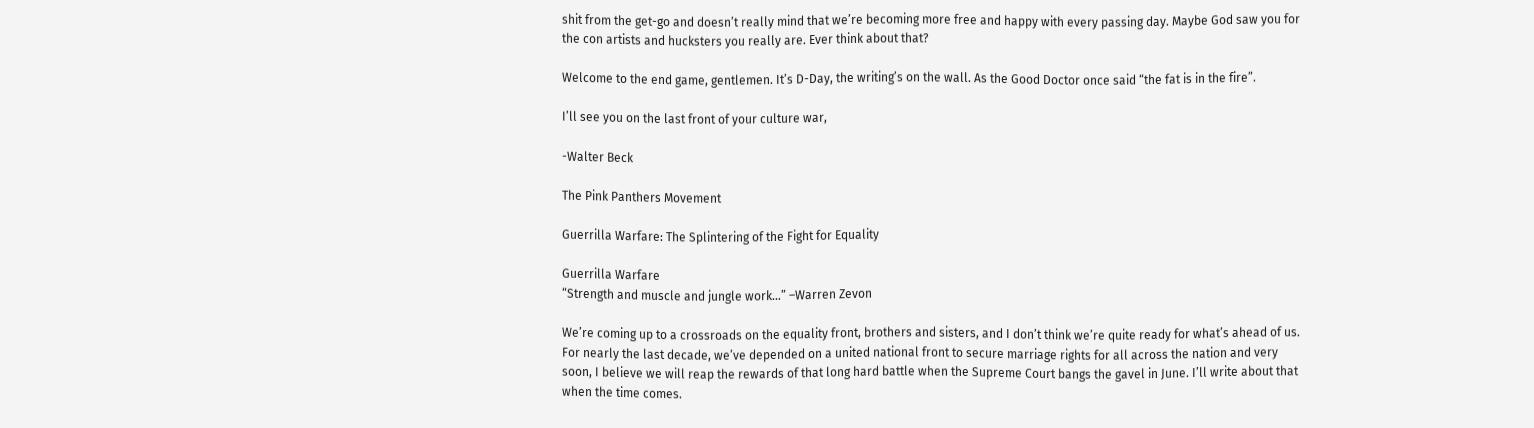shit from the get-go and doesn’t really mind that we’re becoming more free and happy with every passing day. Maybe God saw you for the con artists and hucksters you really are. Ever think about that?

Welcome to the end game, gentlemen. It’s D-Day, the writing’s on the wall. As the Good Doctor once said “the fat is in the fire”.

I’ll see you on the last front of your culture war,

-Walter Beck

The Pink Panthers Movement

Guerrilla Warfare: The Splintering of the Fight for Equality

Guerrilla Warfare
“Strength and muscle and jungle work…” –Warren Zevon

We’re coming up to a crossroads on the equality front, brothers and sisters, and I don’t think we’re quite ready for what’s ahead of us. For nearly the last decade, we’ve depended on a united national front to secure marriage rights for all across the nation and very soon, I believe we will reap the rewards of that long hard battle when the Supreme Court bangs the gavel in June. I’ll write about that when the time comes.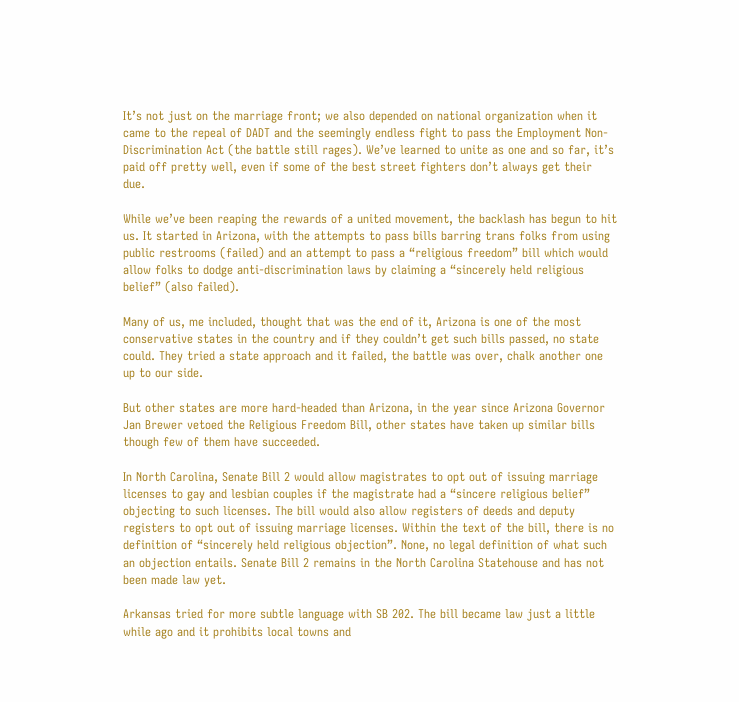It’s not just on the marriage front; we also depended on national organization when it came to the repeal of DADT and the seemingly endless fight to pass the Employment Non-Discrimination Act (the battle still rages). We’ve learned to unite as one and so far, it’s paid off pretty well, even if some of the best street fighters don’t always get their due.

While we’ve been reaping the rewards of a united movement, the backlash has begun to hit us. It started in Arizona, with the attempts to pass bills barring trans folks from using public restrooms (failed) and an attempt to pass a “religious freedom” bill which would allow folks to dodge anti-discrimination laws by claiming a “sincerely held religious belief” (also failed).

Many of us, me included, thought that was the end of it, Arizona is one of the most conservative states in the country and if they couldn’t get such bills passed, no state could. They tried a state approach and it failed, the battle was over, chalk another one up to our side.

But other states are more hard-headed than Arizona, in the year since Arizona Governor Jan Brewer vetoed the Religious Freedom Bill, other states have taken up similar bills though few of them have succeeded.

In North Carolina, Senate Bill 2 would allow magistrates to opt out of issuing marriage licenses to gay and lesbian couples if the magistrate had a “sincere religious belief” objecting to such licenses. The bill would also allow registers of deeds and deputy registers to opt out of issuing marriage licenses. Within the text of the bill, there is no definition of “sincerely held religious objection”. None, no legal definition of what such an objection entails. Senate Bill 2 remains in the North Carolina Statehouse and has not been made law yet.

Arkansas tried for more subtle language with SB 202. The bill became law just a little while ago and it prohibits local towns and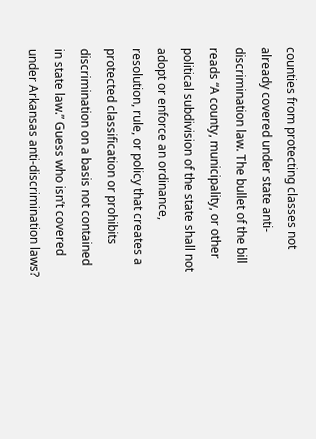counties from protecting classes not already covered under state anti-discrimination law. The bullet of the bill reads “A county, municipality, or other political subdivision of the state shall not adopt or enforce an ordinance, resolution, rule, or policy that creates a protected classification or prohibits discrimination on a basis not contained in state law.” Guess who isn’t covered under Arkansas anti-discrimination laws?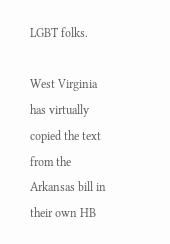LGBT folks.

West Virginia has virtually copied the text from the Arkansas bill in their own HB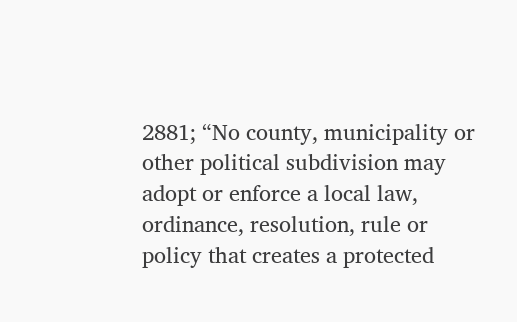2881; “No county, municipality or other political subdivision may adopt or enforce a local law, ordinance, resolution, rule or policy that creates a protected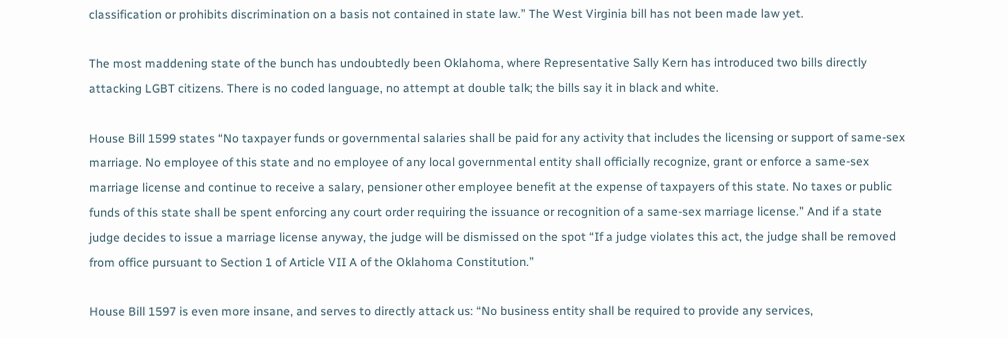classification or prohibits discrimination on a basis not contained in state law.” The West Virginia bill has not been made law yet.

The most maddening state of the bunch has undoubtedly been Oklahoma, where Representative Sally Kern has introduced two bills directly attacking LGBT citizens. There is no coded language, no attempt at double talk; the bills say it in black and white.

House Bill 1599 states “No taxpayer funds or governmental salaries shall be paid for any activity that includes the licensing or support of same-sex marriage. No employee of this state and no employee of any local governmental entity shall officially recognize, grant or enforce a same-sex marriage license and continue to receive a salary, pensioner other employee benefit at the expense of taxpayers of this state. No taxes or public funds of this state shall be spent enforcing any court order requiring the issuance or recognition of a same-sex marriage license.” And if a state judge decides to issue a marriage license anyway, the judge will be dismissed on the spot “If a judge violates this act, the judge shall be removed from office pursuant to Section 1 of Article VII A of the Oklahoma Constitution.”

House Bill 1597 is even more insane, and serves to directly attack us: “No business entity shall be required to provide any services,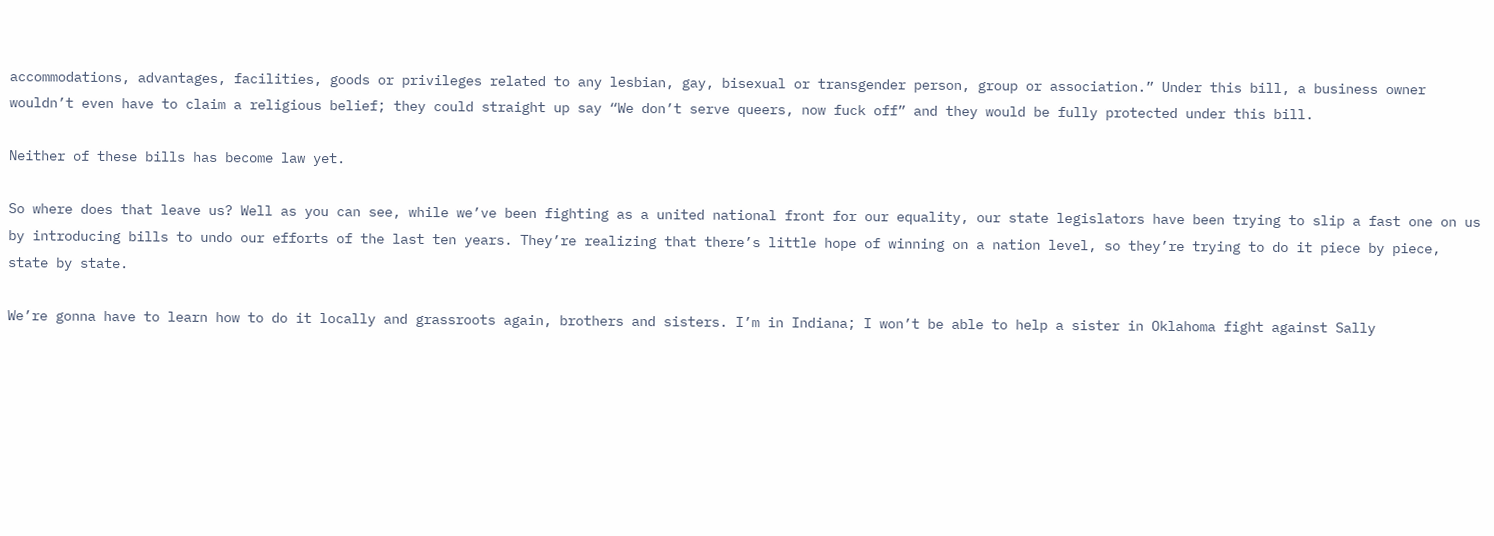accommodations, advantages, facilities, goods or privileges related to any lesbian, gay, bisexual or transgender person, group or association.” Under this bill, a business owner wouldn’t even have to claim a religious belief; they could straight up say “We don’t serve queers, now fuck off” and they would be fully protected under this bill.

Neither of these bills has become law yet.

So where does that leave us? Well as you can see, while we’ve been fighting as a united national front for our equality, our state legislators have been trying to slip a fast one on us by introducing bills to undo our efforts of the last ten years. They’re realizing that there’s little hope of winning on a nation level, so they’re trying to do it piece by piece, state by state.

We’re gonna have to learn how to do it locally and grassroots again, brothers and sisters. I’m in Indiana; I won’t be able to help a sister in Oklahoma fight against Sally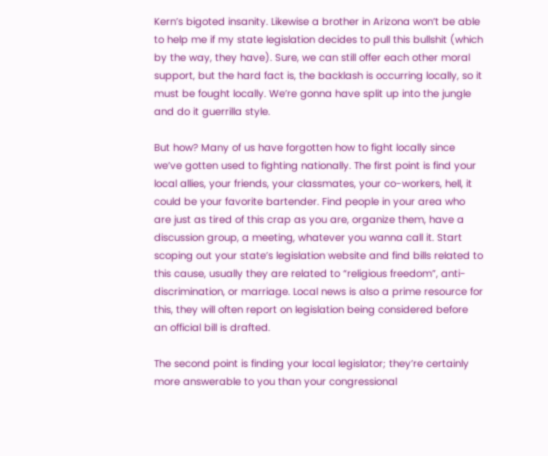Kern’s bigoted insanity. Likewise a brother in Arizona won’t be able to help me if my state legislation decides to pull this bullshit (which by the way, they have). Sure, we can still offer each other moral support, but the hard fact is, the backlash is occurring locally, so it must be fought locally. We’re gonna have split up into the jungle and do it guerrilla style.

But how? Many of us have forgotten how to fight locally since we’ve gotten used to fighting nationally. The first point is find your local allies, your friends, your classmates, your co-workers, hell, it could be your favorite bartender. Find people in your area who are just as tired of this crap as you are, organize them, have a discussion group, a meeting, whatever you wanna call it. Start scoping out your state’s legislation website and find bills related to this cause, usually they are related to “religious freedom”, anti-discrimination, or marriage. Local news is also a prime resource for this, they will often report on legislation being considered before an official bill is drafted.

The second point is finding your local legislator; they’re certainly more answerable to you than your congressional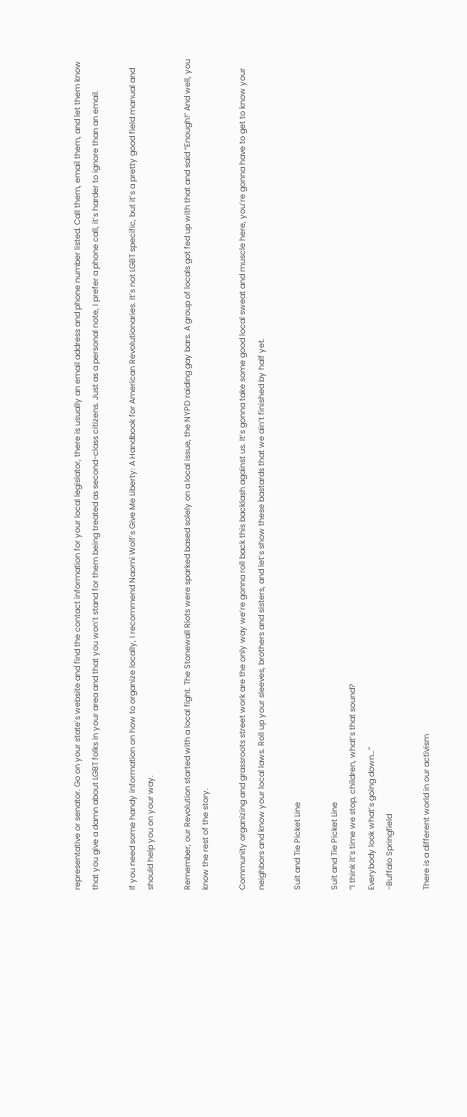representative or senator. Go on your state’s website and find the contact information for your local legislator, there is usually an email address and phone number listed. Call them, email them, and let them know that you give a damn about LGBT folks in your area and that you won’t stand for them being treated as second-class citizens. Just as a personal note, I prefer a phone call, it’s harder to ignore than an email.

If you need some handy information on how to organize locally, I recommend Naomi Wolf’s Give Me Liberty: A Handbook for American Revolutionaries. It’s not LGBT specific, but it’s a pretty good field manual and should help you on your way.

Remember, our Revolution started with a local fight. The Stonewall Riots were sparked based solely on a local issue, the NYPD raiding gay bars. A group of locals got fed up with that and said “Enough!” And well, you know the rest of the story.

Community organizing and grassroots street work are the only way we’re gonna roll back this backlash against us. It’s gonna take some good local sweat and muscle here, you’re gonna have to get to know your neighbors and know your local laws. Roll up your sleeves, brothers and sisters, and let’s show these bastards that we ain’t finished by half yet.

Suit and Tie Picket Line

Suit and Tie Picket Line
“I think it’s time we stop, children, what’s that sound?
Everybody look what’s going down…”
-Buffalo Springfield

There is a different world in our activism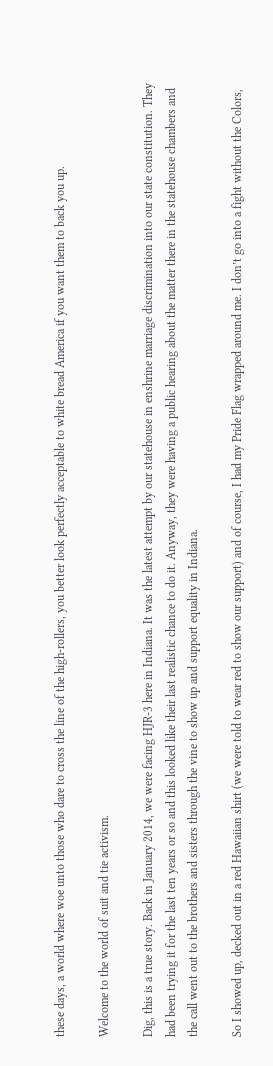these days, a world where woe unto those who dare to cross the line of the high-rollers, you better look perfectly acceptable to white bread America if you want them to back you up.

Welcome to the world of suit and tie activism.

Dig, this is a true story. Back in January 2014, we were facing HJR-3 here in Indiana. It was the latest attempt by our statehouse in enshrine marriage discrimination into our state constitution. They had been trying it for the last ten years or so and this looked like their last realistic chance to do it. Anyway, they were having a public hearing about the matter there in the statehouse chambers and the call went out to the brothers and sisters through the vine to show up and support equality in Indiana.

So I showed up, decked out in a red Hawaiian shirt (we were told to wear red to show our support) and of course, I had my Pride Flag wrapped around me. I don’t go into a fight without the Colors,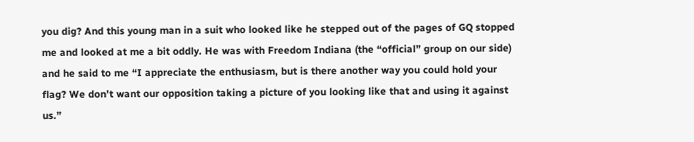you dig? And this young man in a suit who looked like he stepped out of the pages of GQ stopped me and looked at me a bit oddly. He was with Freedom Indiana (the “official” group on our side) and he said to me “I appreciate the enthusiasm, but is there another way you could hold your flag? We don’t want our opposition taking a picture of you looking like that and using it against us.”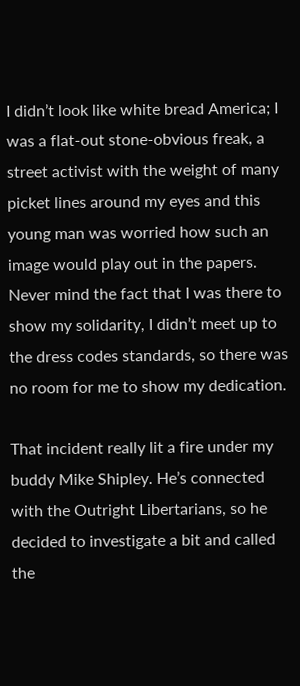I didn’t look like white bread America; I was a flat-out stone-obvious freak, a street activist with the weight of many picket lines around my eyes and this young man was worried how such an image would play out in the papers. Never mind the fact that I was there to show my solidarity, I didn’t meet up to the dress codes standards, so there was no room for me to show my dedication.

That incident really lit a fire under my buddy Mike Shipley. He’s connected with the Outright Libertarians, so he decided to investigate a bit and called the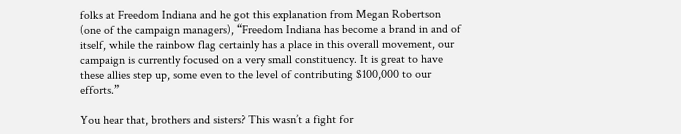folks at Freedom Indiana and he got this explanation from Megan Robertson (one of the campaign managers), “Freedom Indiana has become a brand in and of itself, while the rainbow flag certainly has a place in this overall movement, our campaign is currently focused on a very small constituency. It is great to have these allies step up, some even to the level of contributing $100,000 to our efforts.”

You hear that, brothers and sisters? This wasn’t a fight for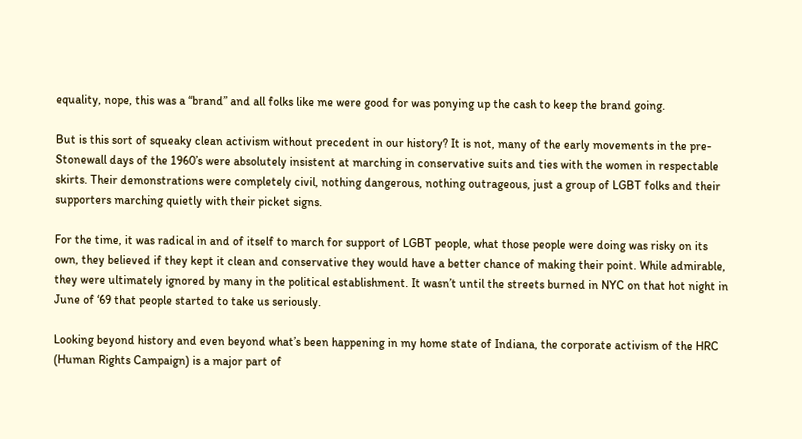equality, nope, this was a “brand” and all folks like me were good for was ponying up the cash to keep the brand going.

But is this sort of squeaky clean activism without precedent in our history? It is not, many of the early movements in the pre-Stonewall days of the 1960’s were absolutely insistent at marching in conservative suits and ties with the women in respectable skirts. Their demonstrations were completely civil, nothing dangerous, nothing outrageous, just a group of LGBT folks and their supporters marching quietly with their picket signs.

For the time, it was radical in and of itself to march for support of LGBT people, what those people were doing was risky on its own, they believed if they kept it clean and conservative they would have a better chance of making their point. While admirable, they were ultimately ignored by many in the political establishment. It wasn’t until the streets burned in NYC on that hot night in June of ‘69 that people started to take us seriously.

Looking beyond history and even beyond what’s been happening in my home state of Indiana, the corporate activism of the HRC (Human Rights Campaign) is a major part of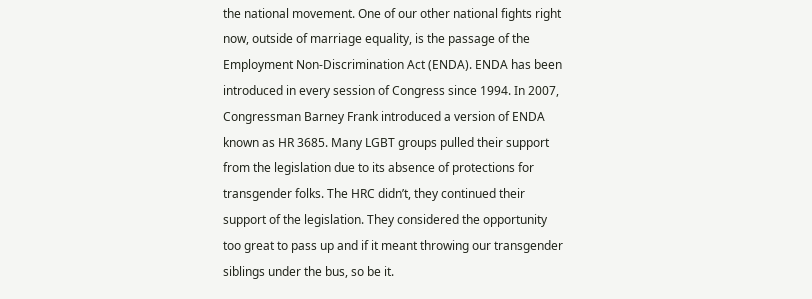the national movement. One of our other national fights right now, outside of marriage equality, is the passage of the Employment Non-Discrimination Act (ENDA). ENDA has been introduced in every session of Congress since 1994. In 2007, Congressman Barney Frank introduced a version of ENDA known as HR 3685. Many LGBT groups pulled their support from the legislation due to its absence of protections for transgender folks. The HRC didn’t, they continued their support of the legislation. They considered the opportunity too great to pass up and if it meant throwing our transgender siblings under the bus, so be it.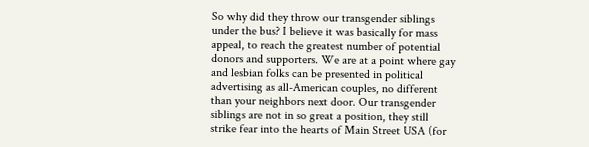So why did they throw our transgender siblings under the bus? I believe it was basically for mass appeal, to reach the greatest number of potential donors and supporters. We are at a point where gay and lesbian folks can be presented in political advertising as all-American couples, no different than your neighbors next door. Our transgender siblings are not in so great a position, they still strike fear into the hearts of Main Street USA (for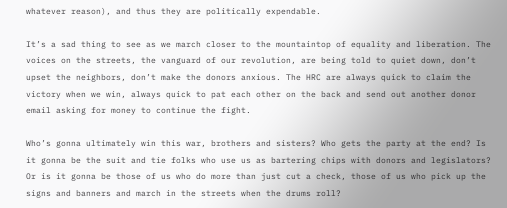whatever reason), and thus they are politically expendable.

It’s a sad thing to see as we march closer to the mountaintop of equality and liberation. The voices on the streets, the vanguard of our revolution, are being told to quiet down, don’t upset the neighbors, don’t make the donors anxious. The HRC are always quick to claim the victory when we win, always quick to pat each other on the back and send out another donor email asking for money to continue the fight.

Who’s gonna ultimately win this war, brothers and sisters? Who gets the party at the end? Is it gonna be the suit and tie folks who use us as bartering chips with donors and legislators? Or is it gonna be those of us who do more than just cut a check, those of us who pick up the signs and banners and march in the streets when the drums roll?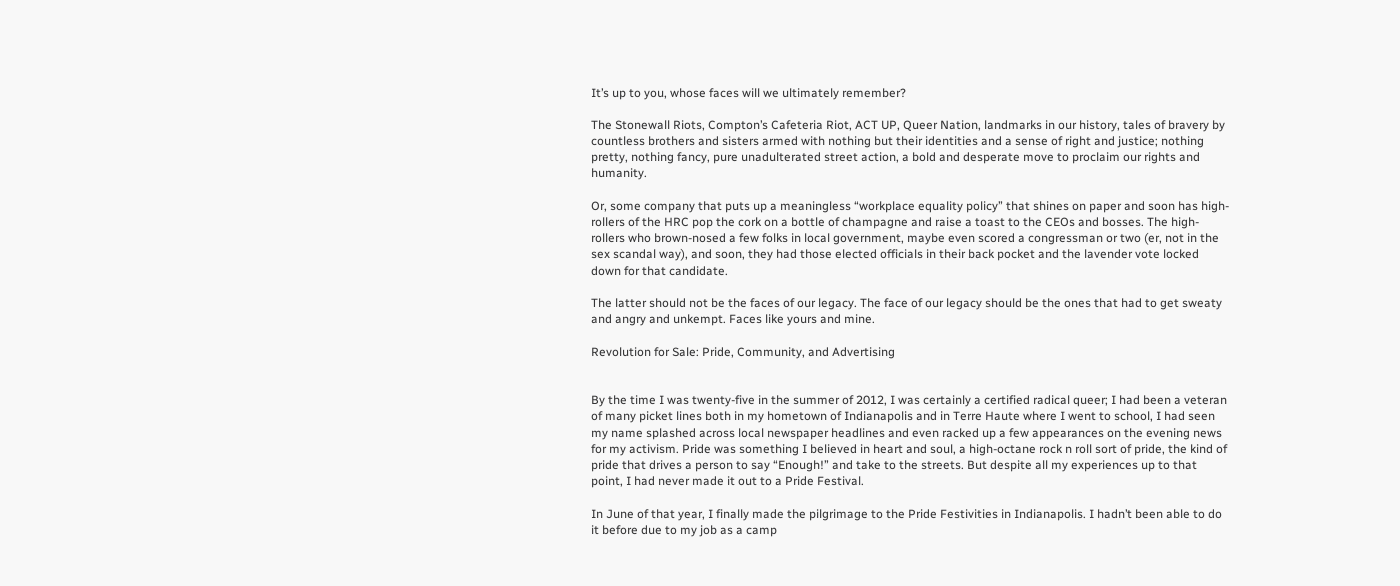It’s up to you, whose faces will we ultimately remember?

The Stonewall Riots, Compton’s Cafeteria Riot, ACT UP, Queer Nation, landmarks in our history, tales of bravery by countless brothers and sisters armed with nothing but their identities and a sense of right and justice; nothing pretty, nothing fancy, pure unadulterated street action, a bold and desperate move to proclaim our rights and humanity.

Or, some company that puts up a meaningless “workplace equality policy” that shines on paper and soon has high-rollers of the HRC pop the cork on a bottle of champagne and raise a toast to the CEOs and bosses. The high-rollers who brown-nosed a few folks in local government, maybe even scored a congressman or two (er, not in the sex scandal way), and soon, they had those elected officials in their back pocket and the lavender vote locked down for that candidate.

The latter should not be the faces of our legacy. The face of our legacy should be the ones that had to get sweaty and angry and unkempt. Faces like yours and mine.

Revolution for Sale: Pride, Community, and Advertising


By the time I was twenty-five in the summer of 2012, I was certainly a certified radical queer; I had been a veteran of many picket lines both in my hometown of Indianapolis and in Terre Haute where I went to school, I had seen my name splashed across local newspaper headlines and even racked up a few appearances on the evening news for my activism. Pride was something I believed in heart and soul, a high-octane rock n roll sort of pride, the kind of pride that drives a person to say “Enough!” and take to the streets. But despite all my experiences up to that point, I had never made it out to a Pride Festival.

In June of that year, I finally made the pilgrimage to the Pride Festivities in Indianapolis. I hadn’t been able to do it before due to my job as a camp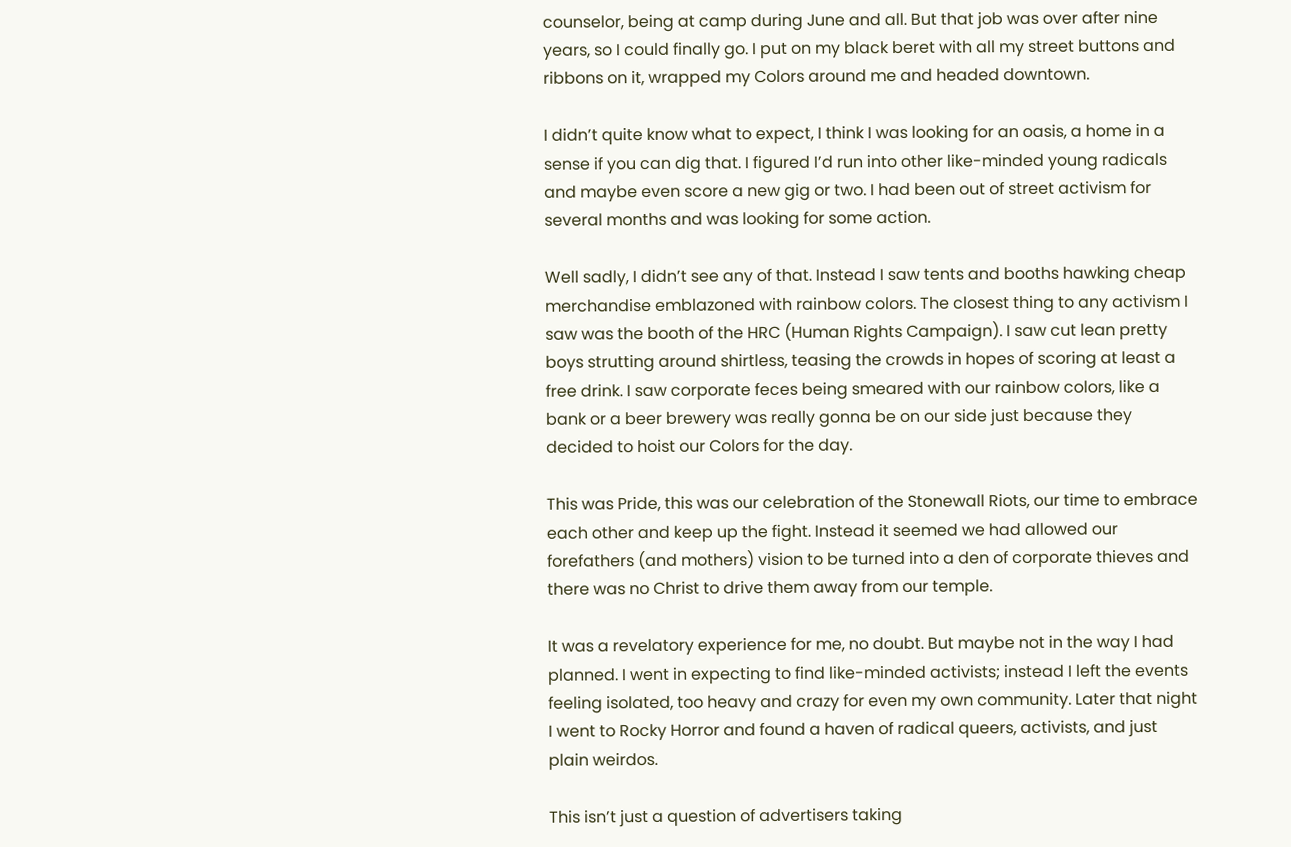counselor, being at camp during June and all. But that job was over after nine years, so I could finally go. I put on my black beret with all my street buttons and ribbons on it, wrapped my Colors around me and headed downtown.

I didn’t quite know what to expect, I think I was looking for an oasis, a home in a sense if you can dig that. I figured I’d run into other like-minded young radicals and maybe even score a new gig or two. I had been out of street activism for several months and was looking for some action.

Well sadly, I didn’t see any of that. Instead I saw tents and booths hawking cheap merchandise emblazoned with rainbow colors. The closest thing to any activism I saw was the booth of the HRC (Human Rights Campaign). I saw cut lean pretty boys strutting around shirtless, teasing the crowds in hopes of scoring at least a free drink. I saw corporate feces being smeared with our rainbow colors, like a bank or a beer brewery was really gonna be on our side just because they decided to hoist our Colors for the day.

This was Pride, this was our celebration of the Stonewall Riots, our time to embrace each other and keep up the fight. Instead it seemed we had allowed our forefathers (and mothers) vision to be turned into a den of corporate thieves and there was no Christ to drive them away from our temple.

It was a revelatory experience for me, no doubt. But maybe not in the way I had planned. I went in expecting to find like-minded activists; instead I left the events feeling isolated, too heavy and crazy for even my own community. Later that night I went to Rocky Horror and found a haven of radical queers, activists, and just plain weirdos.

This isn’t just a question of advertisers taking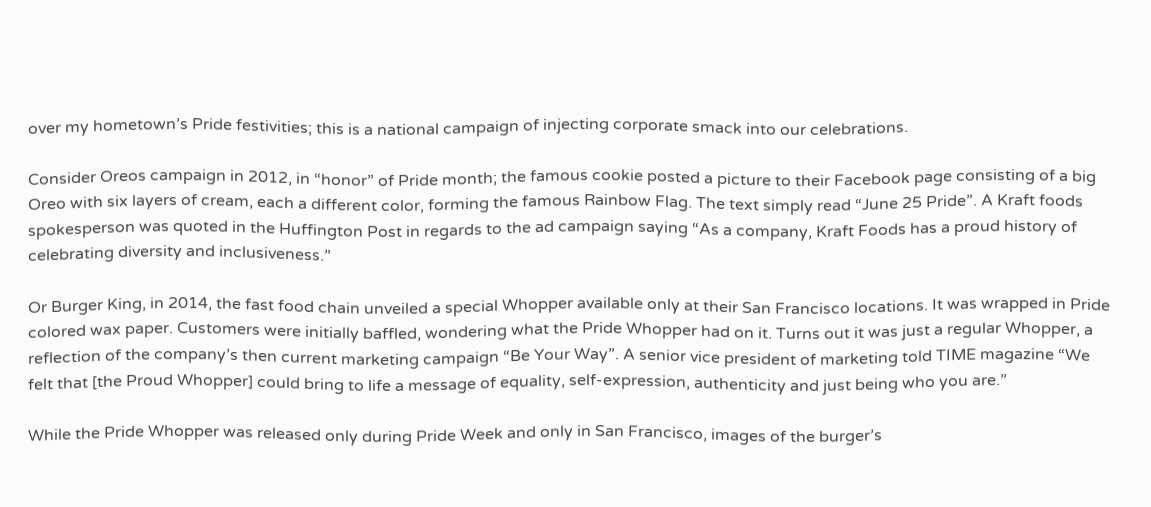over my hometown’s Pride festivities; this is a national campaign of injecting corporate smack into our celebrations.

Consider Oreos campaign in 2012, in “honor” of Pride month; the famous cookie posted a picture to their Facebook page consisting of a big Oreo with six layers of cream, each a different color, forming the famous Rainbow Flag. The text simply read “June 25 Pride”. A Kraft foods spokesperson was quoted in the Huffington Post in regards to the ad campaign saying “As a company, Kraft Foods has a proud history of celebrating diversity and inclusiveness.”

Or Burger King, in 2014, the fast food chain unveiled a special Whopper available only at their San Francisco locations. It was wrapped in Pride colored wax paper. Customers were initially baffled, wondering what the Pride Whopper had on it. Turns out it was just a regular Whopper, a reflection of the company’s then current marketing campaign “Be Your Way”. A senior vice president of marketing told TIME magazine “We felt that [the Proud Whopper] could bring to life a message of equality, self-expression, authenticity and just being who you are.”

While the Pride Whopper was released only during Pride Week and only in San Francisco, images of the burger’s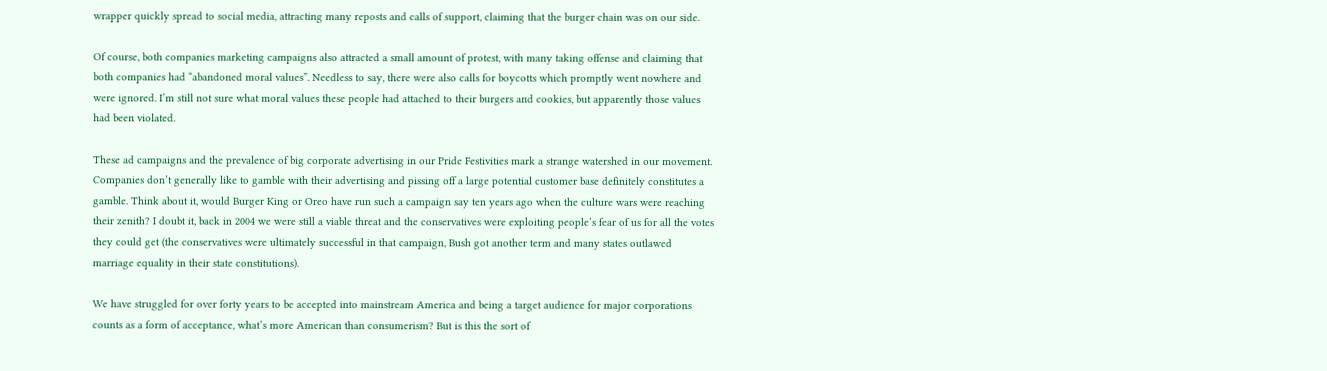wrapper quickly spread to social media, attracting many reposts and calls of support, claiming that the burger chain was on our side.

Of course, both companies marketing campaigns also attracted a small amount of protest, with many taking offense and claiming that both companies had “abandoned moral values”. Needless to say, there were also calls for boycotts which promptly went nowhere and were ignored. I’m still not sure what moral values these people had attached to their burgers and cookies, but apparently those values had been violated.

These ad campaigns and the prevalence of big corporate advertising in our Pride Festivities mark a strange watershed in our movement. Companies don’t generally like to gamble with their advertising and pissing off a large potential customer base definitely constitutes a gamble. Think about it, would Burger King or Oreo have run such a campaign say ten years ago when the culture wars were reaching their zenith? I doubt it, back in 2004 we were still a viable threat and the conservatives were exploiting people’s fear of us for all the votes they could get (the conservatives were ultimately successful in that campaign, Bush got another term and many states outlawed marriage equality in their state constitutions).

We have struggled for over forty years to be accepted into mainstream America and being a target audience for major corporations counts as a form of acceptance, what’s more American than consumerism? But is this the sort of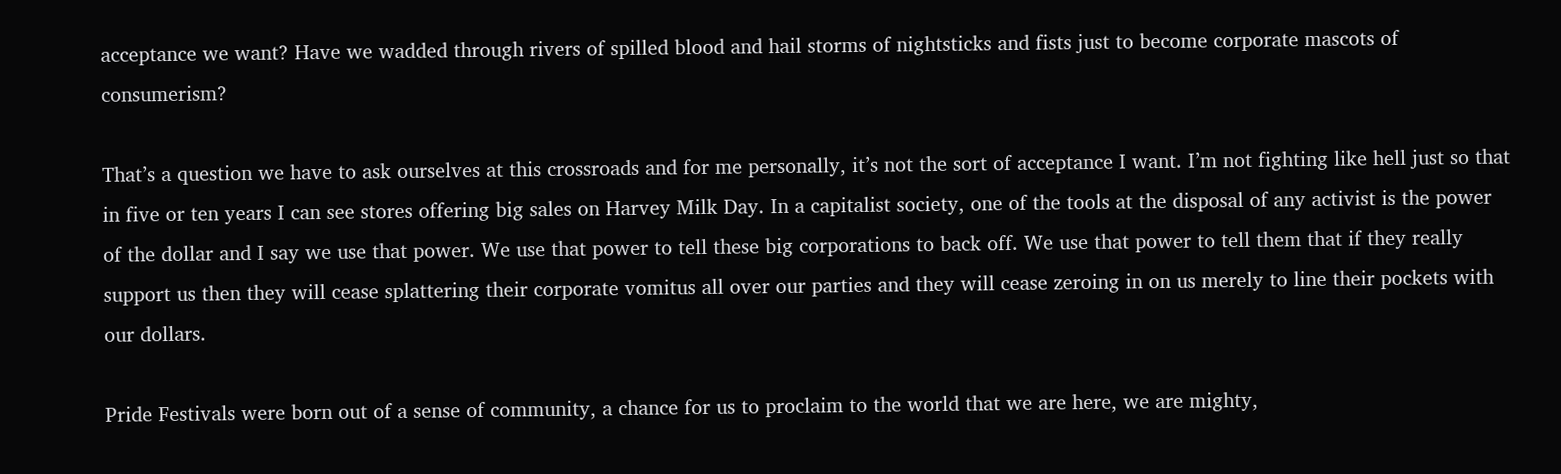acceptance we want? Have we wadded through rivers of spilled blood and hail storms of nightsticks and fists just to become corporate mascots of consumerism?

That’s a question we have to ask ourselves at this crossroads and for me personally, it’s not the sort of acceptance I want. I’m not fighting like hell just so that in five or ten years I can see stores offering big sales on Harvey Milk Day. In a capitalist society, one of the tools at the disposal of any activist is the power of the dollar and I say we use that power. We use that power to tell these big corporations to back off. We use that power to tell them that if they really support us then they will cease splattering their corporate vomitus all over our parties and they will cease zeroing in on us merely to line their pockets with our dollars.

Pride Festivals were born out of a sense of community, a chance for us to proclaim to the world that we are here, we are mighty,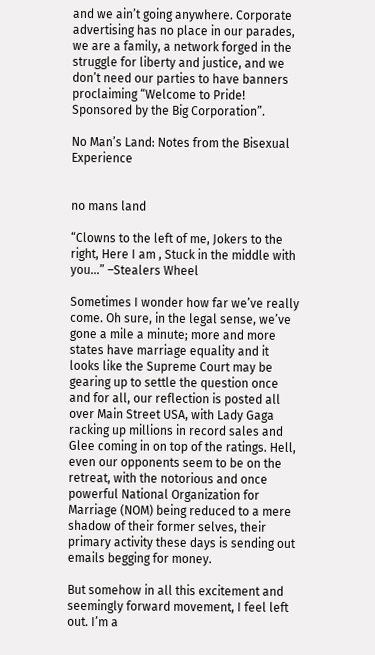and we ain’t going anywhere. Corporate advertising has no place in our parades, we are a family, a network forged in the struggle for liberty and justice, and we don’t need our parties to have banners proclaiming “Welcome to Pride! Sponsored by the Big Corporation”.

No Man’s Land: Notes from the Bisexual Experience


no mans land

“Clowns to the left of me, Jokers to the right, Here I am , Stuck in the middle with you…” –Stealers Wheel

Sometimes I wonder how far we’ve really come. Oh sure, in the legal sense, we’ve gone a mile a minute; more and more states have marriage equality and it looks like the Supreme Court may be gearing up to settle the question once and for all, our reflection is posted all over Main Street USA, with Lady Gaga racking up millions in record sales and Glee coming in on top of the ratings. Hell, even our opponents seem to be on the retreat, with the notorious and once powerful National Organization for Marriage (NOM) being reduced to a mere shadow of their former selves, their primary activity these days is sending out emails begging for money.

But somehow in all this excitement and seemingly forward movement, I feel left out. I’m a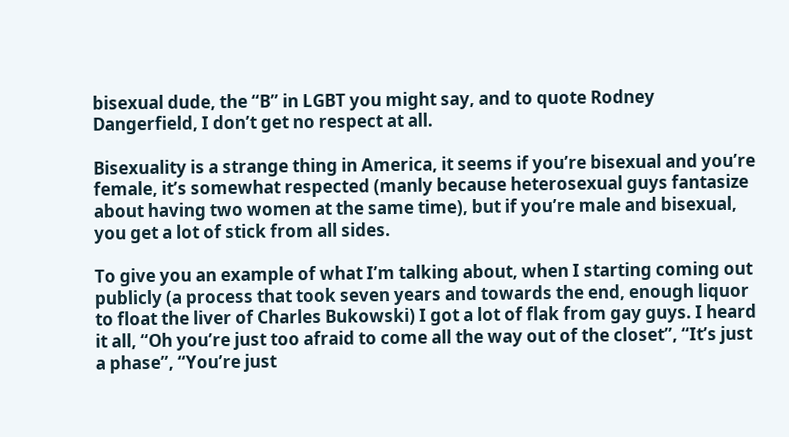bisexual dude, the “B” in LGBT you might say, and to quote Rodney Dangerfield, I don’t get no respect at all.

Bisexuality is a strange thing in America, it seems if you’re bisexual and you’re female, it’s somewhat respected (manly because heterosexual guys fantasize about having two women at the same time), but if you’re male and bisexual, you get a lot of stick from all sides.

To give you an example of what I’m talking about, when I starting coming out publicly (a process that took seven years and towards the end, enough liquor to float the liver of Charles Bukowski) I got a lot of flak from gay guys. I heard it all, “Oh you’re just too afraid to come all the way out of the closet”, “It’s just a phase”, “You’re just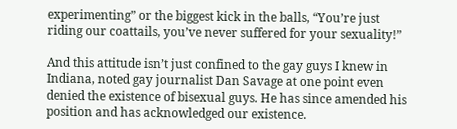experimenting” or the biggest kick in the balls, “You’re just riding our coattails, you’ve never suffered for your sexuality!”

And this attitude isn’t just confined to the gay guys I knew in Indiana, noted gay journalist Dan Savage at one point even denied the existence of bisexual guys. He has since amended his position and has acknowledged our existence.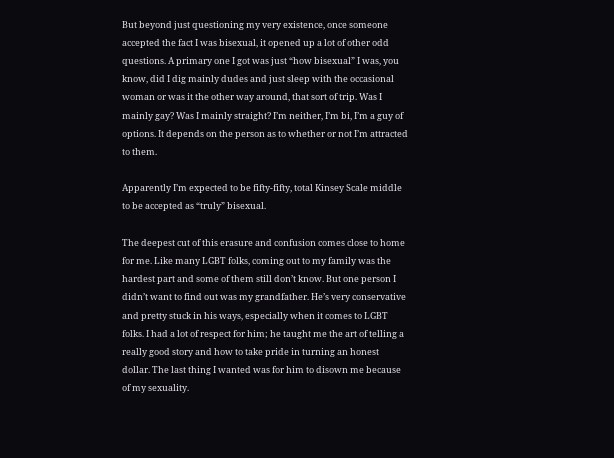But beyond just questioning my very existence, once someone accepted the fact I was bisexual, it opened up a lot of other odd questions. A primary one I got was just “how bisexual” I was, you know, did I dig mainly dudes and just sleep with the occasional woman or was it the other way around, that sort of trip. Was I mainly gay? Was I mainly straight? I’m neither, I’m bi, I’m a guy of options. It depends on the person as to whether or not I’m attracted to them.

Apparently I’m expected to be fifty-fifty, total Kinsey Scale middle to be accepted as “truly” bisexual.

The deepest cut of this erasure and confusion comes close to home for me. Like many LGBT folks, coming out to my family was the hardest part and some of them still don’t know. But one person I didn’t want to find out was my grandfather. He’s very conservative and pretty stuck in his ways, especially when it comes to LGBT folks. I had a lot of respect for him; he taught me the art of telling a really good story and how to take pride in turning an honest dollar. The last thing I wanted was for him to disown me because of my sexuality.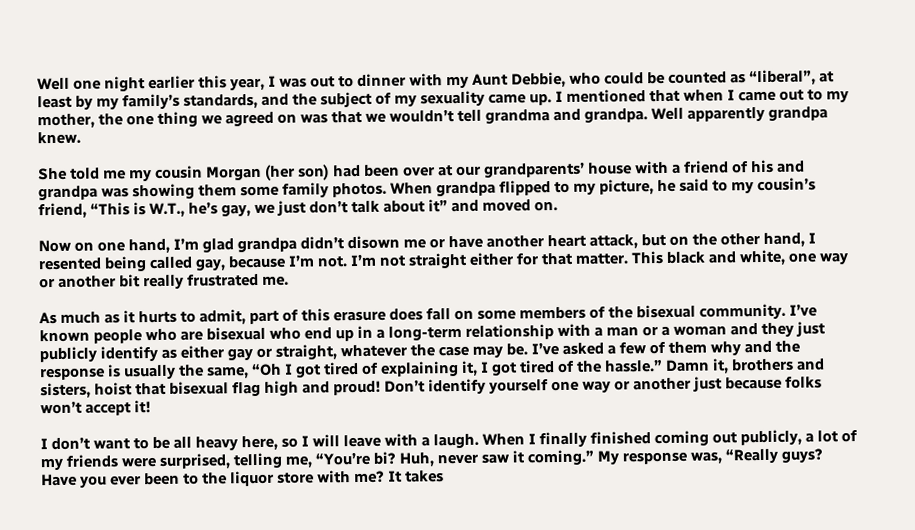Well one night earlier this year, I was out to dinner with my Aunt Debbie, who could be counted as “liberal”, at least by my family’s standards, and the subject of my sexuality came up. I mentioned that when I came out to my mother, the one thing we agreed on was that we wouldn’t tell grandma and grandpa. Well apparently grandpa knew.

She told me my cousin Morgan (her son) had been over at our grandparents’ house with a friend of his and grandpa was showing them some family photos. When grandpa flipped to my picture, he said to my cousin’s friend, “This is W.T., he’s gay, we just don’t talk about it” and moved on.

Now on one hand, I’m glad grandpa didn’t disown me or have another heart attack, but on the other hand, I resented being called gay, because I’m not. I’m not straight either for that matter. This black and white, one way or another bit really frustrated me.

As much as it hurts to admit, part of this erasure does fall on some members of the bisexual community. I’ve known people who are bisexual who end up in a long-term relationship with a man or a woman and they just publicly identify as either gay or straight, whatever the case may be. I’ve asked a few of them why and the response is usually the same, “Oh I got tired of explaining it, I got tired of the hassle.” Damn it, brothers and sisters, hoist that bisexual flag high and proud! Don’t identify yourself one way or another just because folks won’t accept it!

I don’t want to be all heavy here, so I will leave with a laugh. When I finally finished coming out publicly, a lot of my friends were surprised, telling me, “You’re bi? Huh, never saw it coming.” My response was, “Really guys? Have you ever been to the liquor store with me? It takes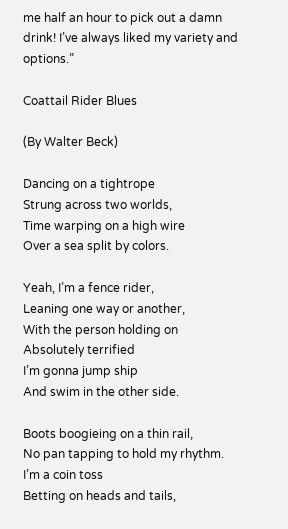me half an hour to pick out a damn drink! I’ve always liked my variety and options.”

Coattail Rider Blues

(By Walter Beck)

Dancing on a tightrope
Strung across two worlds,
Time warping on a high wire
Over a sea split by colors.

Yeah, I’m a fence rider,
Leaning one way or another,
With the person holding on
Absolutely terrified
I’m gonna jump ship
And swim in the other side.

Boots boogieing on a thin rail,
No pan tapping to hold my rhythm.
I’m a coin toss
Betting on heads and tails,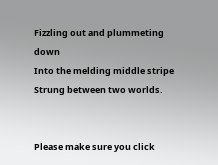Fizzling out and plummeting down
Into the melding middle stripe
Strung between two worlds.


Please make sure you click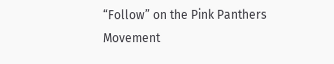“Follow” on the Pink Panthers Movement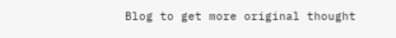Blog to get more original thought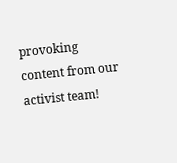provoking content from our activist team!